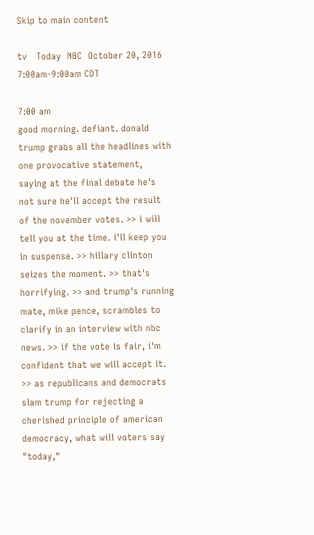Skip to main content

tv   Today  NBC  October 20, 2016 7:00am-9:00am CDT

7:00 am
good morning. defiant. donald trump grabs all the headlines with one provocative statement, saying at the final debate he's not sure he'll accept the result of the november votes. >> i will tell you at the time. i'll keep you in suspense. >> hillary clinton seizes the moment. >> that's horrifying. >> and trump's running mate, mike pence, scrambles to clarify in an interview with nbc news. >> if the vote is fair, i'm confident that we will accept it. >> as republicans and democrats slam trump for rejecting a cherished principle of american democracy, what will voters say "today,"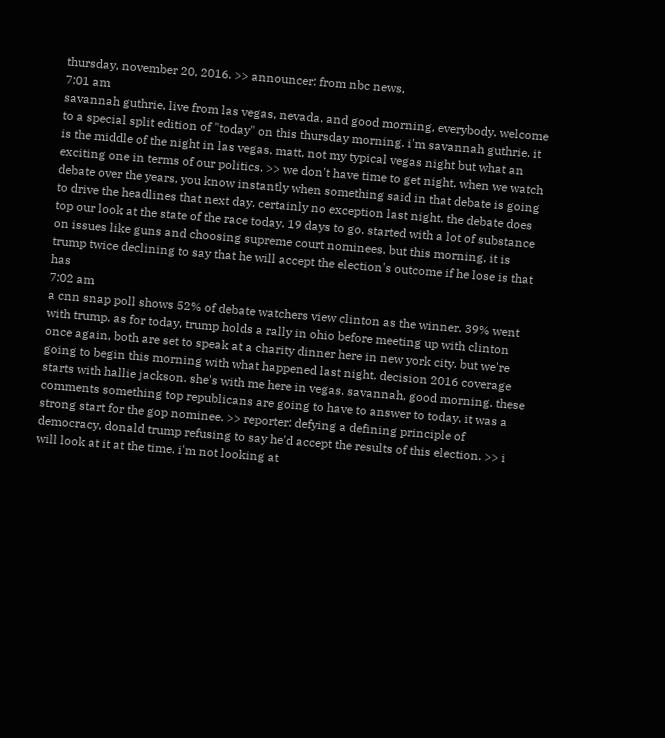thursday, november 20, 2016. >> announcer: from nbc news,
7:01 am
savannah guthrie, live from las vegas, nevada. and good morning, everybody. welcome to a special split edition of "today" on this thursday morning. i'm savannah guthrie. it is the middle of the night in las vegas. matt, not my typical vegas night but what an exciting one in terms of our politics. >> we don't have time to get night. when we watch debate over the years, you know instantly when something said in that debate is going to drive the headlines that next day. certainly no exception last night. the debate does top our look at the state of the race today. 19 days to go. started with a lot of substance on issues like guns and choosing supreme court nominees. but this morning, it is trump twice declining to say that he will accept the election's outcome if he lose is that has
7:02 am
a cnn snap poll shows 52% of debate watchers view clinton as the winner. 39% went with trump. as for today, trump holds a rally in ohio before meeting up with clinton once again, both are set to speak at a charity dinner here in new york city. but we're going to begin this morning with what happened last night. decision 2016 coverage starts with hallie jackson. she's with me here in vegas. savannah, good morning. these comments something top republicans are going to have to answer to today. it was a strong start for the gop nominee. >> reporter: defying a defining principle of democracy, donald trump refusing to say he'd accept the results of this election. >> i will look at it at the time. i'm not looking at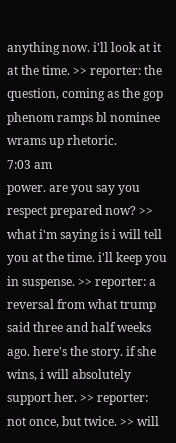anything now. i'll look at it at the time. >> reporter: the question, coming as the gop phenom ramps bl nominee wrams up rhetoric.
7:03 am
power. are you say you respect prepared now? >> what i'm saying is i will tell you at the time. i'll keep you in suspense. >> reporter: a reversal from what trump said three and half weeks ago. here's the story. if she wins, i will absolutely support her. >> reporter: not once, but twice. >> will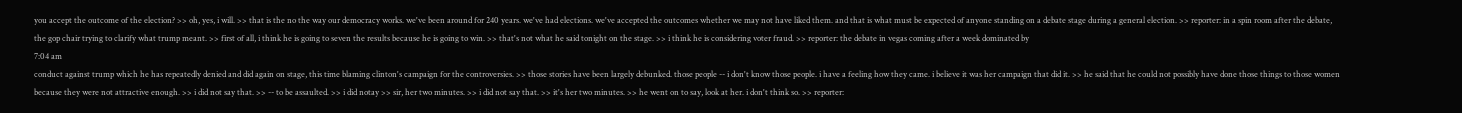you accept the outcome of the election? >> oh, yes, i will. >> that is the no the way our democracy works. we've been around for 240 years. we've had elections. we've accepted the outcomes whether we may not have liked them. and that is what must be expected of anyone standing on a debate stage during a general election. >> reporter: in a spin room after the debate, the gop chair trying to clarify what trump meant. >> first of all, i think he is going to seven the results because he is going to win. >> that's not what he said tonight on the stage. >> i think he is considering voter fraud. >> reporter: the debate in vegas coming after a week dominated by
7:04 am
conduct against trump which he has repeatedly denied and did again on stage, this time blaming clinton's campaign for the controversies. >> those stories have been largely debunked. those people -- i don't know those people. i have a feeling how they came. i believe it was her campaign that did it. >> he said that he could not possibly have done those things to those women because they were not attractive enough. >> i did not say that. >> -- to be assaulted. >> i did notay >> sir, her two minutes. >> i did not say that. >> it's her two minutes. >> he went on to say, look at her. i don't think so. >> reporter: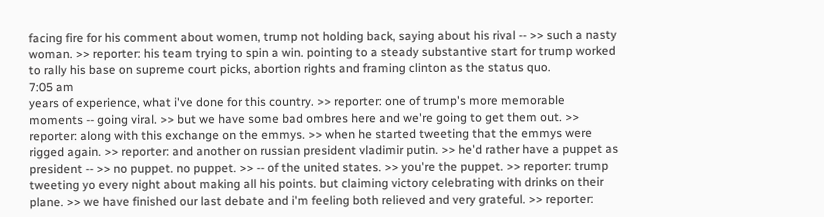facing fire for his comment about women, trump not holding back, saying about his rival -- >> such a nasty woman. >> reporter: his team trying to spin a win. pointing to a steady substantive start for trump worked to rally his base on supreme court picks, abortion rights and framing clinton as the status quo.
7:05 am
years of experience, what i've done for this country. >> reporter: one of trump's more memorable moments -- going viral. >> but we have some bad ombres here and we're going to get them out. >> reporter: along with this exchange on the emmys. >> when he started tweeting that the emmys were rigged again. >> reporter: and another on russian president vladimir putin. >> he'd rather have a puppet as president -- >> no puppet. no puppet. >> -- of the united states. >> you're the puppet. >> reporter: trump tweeting yo every night about making all his points. but claiming victory celebrating with drinks on their plane. >> we have finished our last debate and i'm feeling both relieved and very grateful. >> reporter: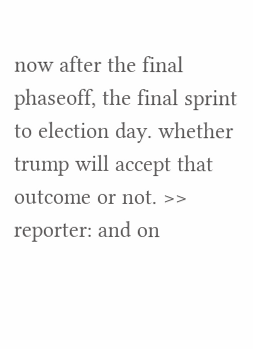now after the final phaseoff, the final sprint to election day. whether trump will accept that outcome or not. >> reporter: and on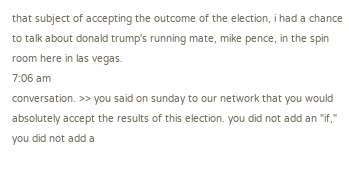that subject of accepting the outcome of the election, i had a chance to talk about donald trump's running mate, mike pence, in the spin room here in las vegas.
7:06 am
conversation. >> you said on sunday to our network that you would absolutely accept the results of this election. you did not add an "if," you did not add a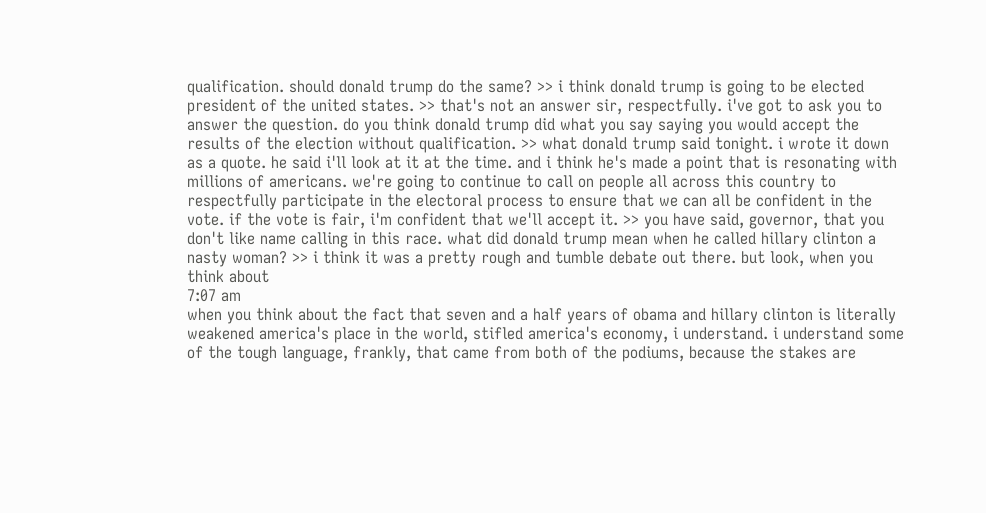qualification. should donald trump do the same? >> i think donald trump is going to be elected president of the united states. >> that's not an answer sir, respectfully. i've got to ask you to answer the question. do you think donald trump did what you say saying you would accept the results of the election without qualification. >> what donald trump said tonight. i wrote it down as a quote. he said i'll look at it at the time. and i think he's made a point that is resonating with millions of americans. we're going to continue to call on people all across this country to respectfully participate in the electoral process to ensure that we can all be confident in the vote. if the vote is fair, i'm confident that we'll accept it. >> you have said, governor, that you don't like name calling in this race. what did donald trump mean when he called hillary clinton a nasty woman? >> i think it was a pretty rough and tumble debate out there. but look, when you think about
7:07 am
when you think about the fact that seven and a half years of obama and hillary clinton is literally weakened america's place in the world, stifled america's economy, i understand. i understand some of the tough language, frankly, that came from both of the podiums, because the stakes are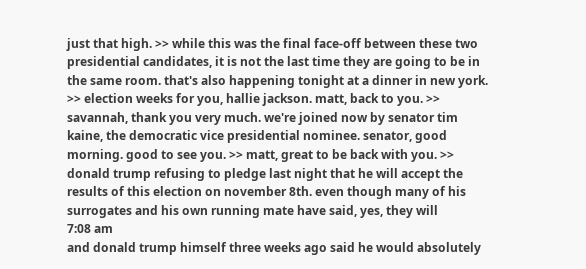just that high. >> while this was the final face-off between these two presidential candidates, it is not the last time they are going to be in the same room. that's also happening tonight at a dinner in new york. >> election weeks for you, hallie jackson. matt, back to you. >> savannah, thank you very much. we're joined now by senator tim kaine, the democratic vice presidential nominee. senator, good morning. good to see you. >> matt, great to be back with you. >> donald trump refusing to pledge last night that he will accept the results of this election on november 8th. even though many of his surrogates and his own running mate have said, yes, they will
7:08 am
and donald trump himself three weeks ago said he would absolutely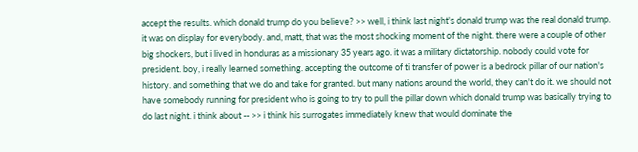accept the results. which donald trump do you believe? >> well, i think last night's donald trump was the real donald trump. it was on display for everybody. and, matt, that was the most shocking moment of the night. there were a couple of other big shockers, but i lived in honduras as a missionary 35 years ago. it was a military dictatorship. nobody could vote for president. boy, i really learned something. accepting the outcome of ti transfer of power is a bedrock pillar of our nation's history. and something that we do and take for granted. but many nations around the world, they can't do it. we should not have somebody running for president who is going to try to pull the pillar down which donald trump was basically trying to do last night. i think about -- >> i think his surrogates immediately knew that would dominate the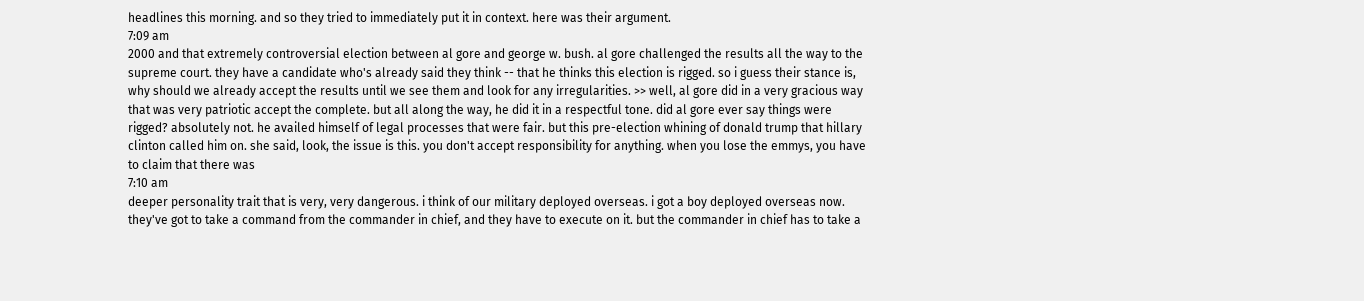headlines this morning. and so they tried to immediately put it in context. here was their argument.
7:09 am
2000 and that extremely controversial election between al gore and george w. bush. al gore challenged the results all the way to the supreme court. they have a candidate who's already said they think -- that he thinks this election is rigged. so i guess their stance is, why should we already accept the results until we see them and look for any irregularities. >> well, al gore did in a very gracious way that was very patriotic accept the complete. but all along the way, he did it in a respectful tone. did al gore ever say things were rigged? absolutely not. he availed himself of legal processes that were fair. but this pre-election whining of donald trump that hillary clinton called him on. she said, look, the issue is this. you don't accept responsibility for anything. when you lose the emmys, you have to claim that there was
7:10 am
deeper personality trait that is very, very dangerous. i think of our military deployed overseas. i got a boy deployed overseas now. they've got to take a command from the commander in chief, and they have to execute on it. but the commander in chief has to take a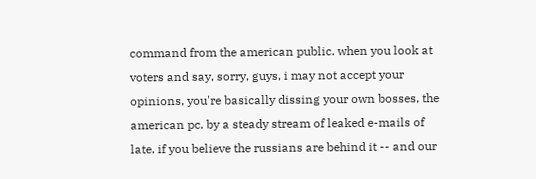command from the american public. when you look at voters and say, sorry, guys, i may not accept your opinions, you're basically dissing your own bosses, the american pc. by a steady stream of leaked e-mails of late. if you believe the russians are behind it -- and our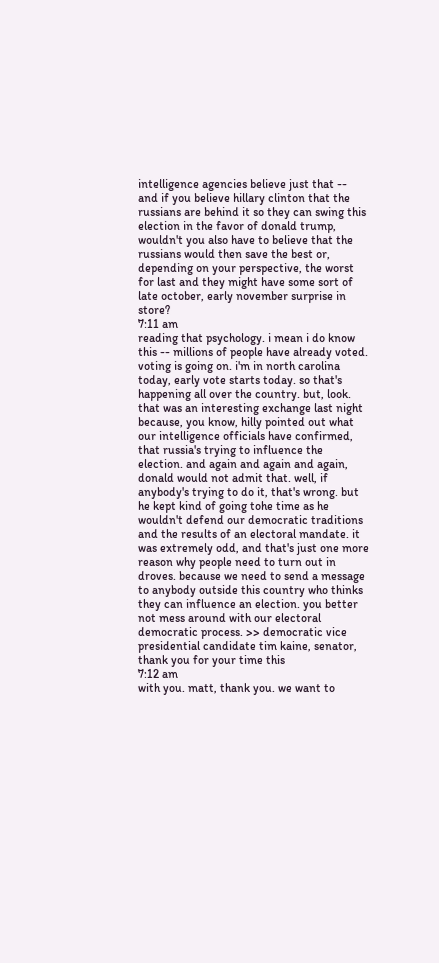intelligence agencies believe just that -- and if you believe hillary clinton that the russians are behind it so they can swing this election in the favor of donald trump, wouldn't you also have to believe that the russians would then save the best or, depending on your perspective, the worst for last and they might have some sort of late october, early november surprise in store?
7:11 am
reading that psychology. i mean i do know this -- millions of people have already voted. voting is going on. i'm in north carolina today, early vote starts today. so that's happening all over the country. but, look. that was an interesting exchange last night because, you know, hilly pointed out what our intelligence officials have confirmed, that russia's trying to influence the election. and again and again and again, donald would not admit that. well, if anybody's trying to do it, that's wrong. but he kept kind of going tohe time as he wouldn't defend our democratic traditions and the results of an electoral mandate. it was extremely odd, and that's just one more reason why people need to turn out in droves. because we need to send a message to anybody outside this country who thinks they can influence an election. you better not mess around with our electoral democratic process. >> democratic vice presidential candidate tim kaine, senator, thank you for your time this
7:12 am
with you. matt, thank you. we want to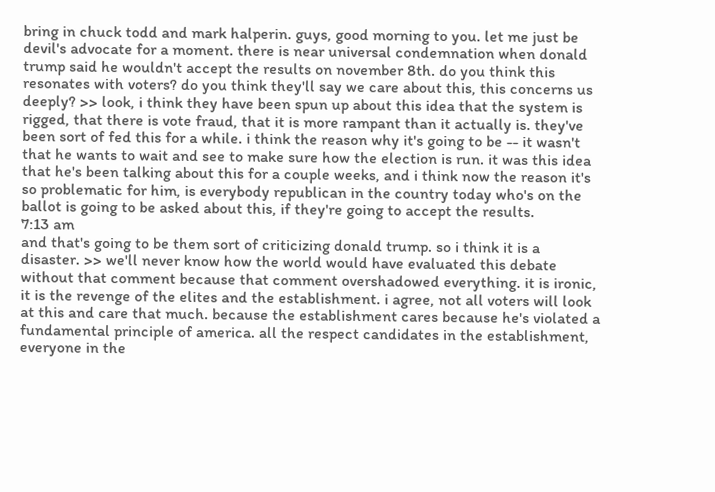bring in chuck todd and mark halperin. guys, good morning to you. let me just be devil's advocate for a moment. there is near universal condemnation when donald trump said he wouldn't accept the results on november 8th. do you think this resonates with voters? do you think they'll say we care about this, this concerns us deeply? >> look, i think they have been spun up about this idea that the system is rigged, that there is vote fraud, that it is more rampant than it actually is. they've been sort of fed this for a while. i think the reason why it's going to be -- it wasn't that he wants to wait and see to make sure how the election is run. it was this idea that he's been talking about this for a couple weeks, and i think now the reason it's so problematic for him, is everybody republican in the country today who's on the ballot is going to be asked about this, if they're going to accept the results.
7:13 am
and that's going to be them sort of criticizing donald trump. so i think it is a disaster. >> we'll never know how the world would have evaluated this debate without that comment because that comment overshadowed everything. it is ironic, it is the revenge of the elites and the establishment. i agree, not all voters will look at this and care that much. because the establishment cares because he's violated a fundamental principle of america. all the respect candidates in the establishment, everyone in the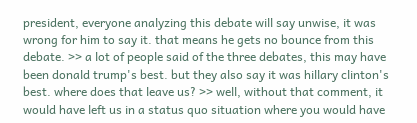president, everyone analyzing this debate will say unwise, it was wrong for him to say it. that means he gets no bounce from this debate. >> a lot of people said of the three debates, this may have been donald trump's best. but they also say it was hillary clinton's best. where does that leave us? >> well, without that comment, it would have left us in a status quo situation where you would have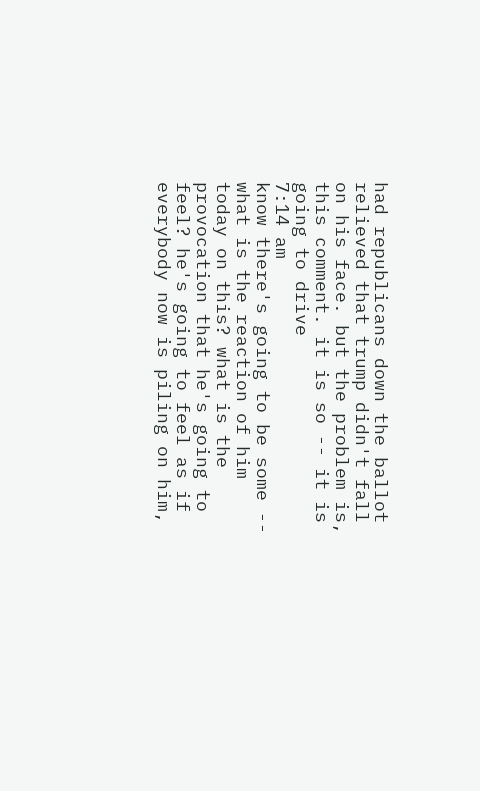had republicans down the ballot relieved that trump didn't fall on his face. but the problem is, this comment. it is so -- it is going to drive
7:14 am
know there's going to be some -- what is the reaction of him today on this? what is the provocation that he's going to feel? he's going to feel as if everybody now is piling on him,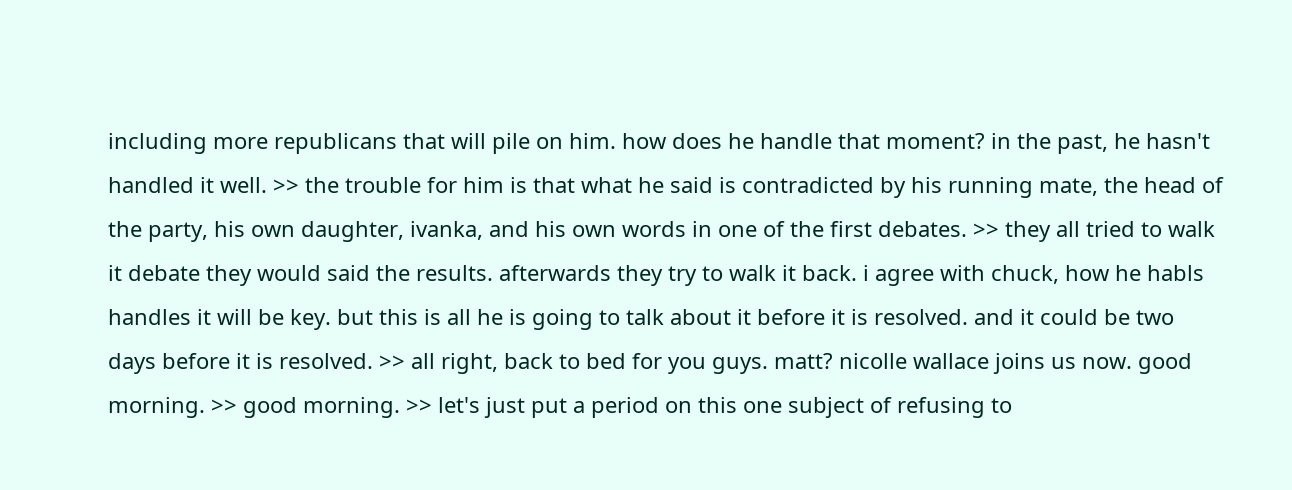including more republicans that will pile on him. how does he handle that moment? in the past, he hasn't handled it well. >> the trouble for him is that what he said is contradicted by his running mate, the head of the party, his own daughter, ivanka, and his own words in one of the first debates. >> they all tried to walk it debate they would said the results. afterwards they try to walk it back. i agree with chuck, how he habls handles it will be key. but this is all he is going to talk about it before it is resolved. and it could be two days before it is resolved. >> all right, back to bed for you guys. matt? nicolle wallace joins us now. good morning. >> good morning. >> let's just put a period on this one subject of refusing to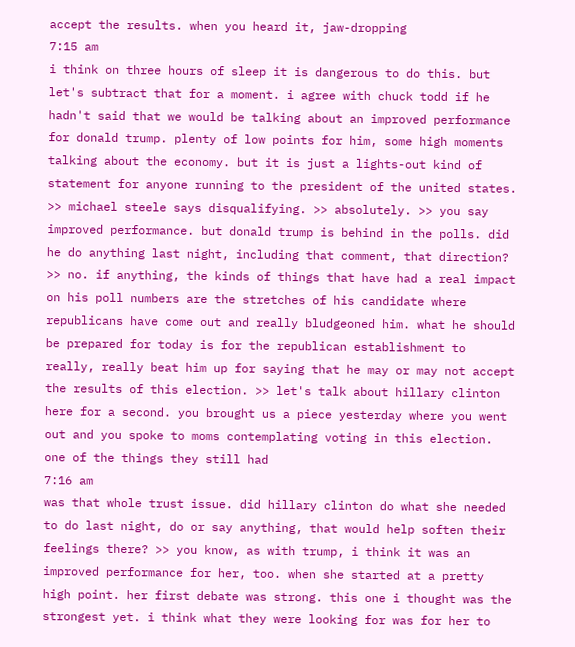accept the results. when you heard it, jaw-dropping
7:15 am
i think on three hours of sleep it is dangerous to do this. but let's subtract that for a moment. i agree with chuck todd if he hadn't said that we would be talking about an improved performance for donald trump. plenty of low points for him, some high moments talking about the economy. but it is just a lights-out kind of statement for anyone running to the president of the united states. >> michael steele says disqualifying. >> absolutely. >> you say improved performance. but donald trump is behind in the polls. did he do anything last night, including that comment, that direction? >> no. if anything, the kinds of things that have had a real impact on his poll numbers are the stretches of his candidate where republicans have come out and really bludgeoned him. what he should be prepared for today is for the republican establishment to really, really beat him up for saying that he may or may not accept the results of this election. >> let's talk about hillary clinton here for a second. you brought us a piece yesterday where you went out and you spoke to moms contemplating voting in this election. one of the things they still had
7:16 am
was that whole trust issue. did hillary clinton do what she needed to do last night, do or say anything, that would help soften their feelings there? >> you know, as with trump, i think it was an improved performance for her, too. when she started at a pretty high point. her first debate was strong. this one i thought was the strongest yet. i think what they were looking for was for her to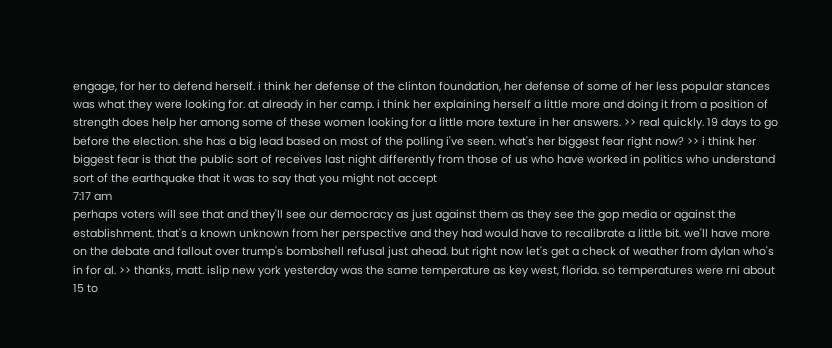engage, for her to defend herself. i think her defense of the clinton foundation, her defense of some of her less popular stances was what they were looking for. at already in her camp. i think her explaining herself a little more and doing it from a position of strength does help her among some of these women looking for a little more texture in her answers. >> real quickly. 19 days to go before the election. she has a big lead based on most of the polling i've seen. what's her biggest fear right now? >> i think her biggest fear is that the public sort of receives last night differently from those of us who have worked in politics who understand sort of the earthquake that it was to say that you might not accept
7:17 am
perhaps voters will see that and they'll see our democracy as just against them as they see the gop media or against the establishment. that's a known unknown from her perspective and they had would have to recalibrate a little bit. we'll have more on the debate and fallout over trump's bombshell refusal just ahead. but right now let's get a check of weather from dylan who's in for al. >> thanks, matt. islip new york yesterday was the same temperature as key west, florida. so temperatures were rni about 15 to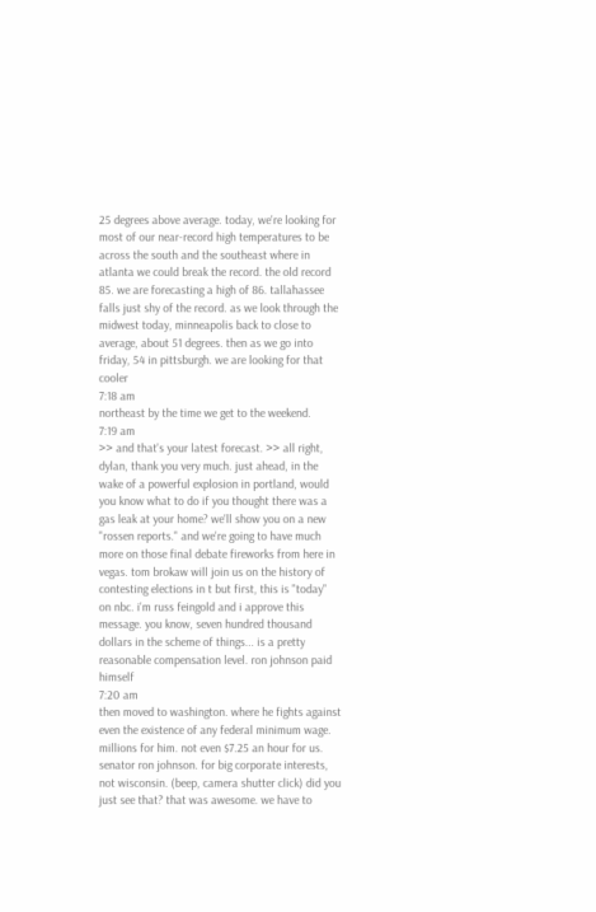25 degrees above average. today, we're looking for most of our near-record high temperatures to be across the south and the southeast where in atlanta we could break the record. the old record 85. we are forecasting a high of 86. tallahassee falls just shy of the record. as we look through the midwest today, minneapolis back to close to average, about 51 degrees. then as we go into friday, 54 in pittsburgh. we are looking for that cooler
7:18 am
northeast by the time we get to the weekend.
7:19 am
>> and that's your latest forecast. >> all right, dylan, thank you very much. just ahead, in the wake of a powerful explosion in portland, would you know what to do if you thought there was a gas leak at your home? we'll show you on a new "rossen reports." and we're going to have much more on those final debate fireworks from here in vegas. tom brokaw will join us on the history of contesting elections in t but first, this is "today" on nbc. i'm russ feingold and i approve this message. you know, seven hundred thousand dollars in the scheme of things... is a pretty reasonable compensation level. ron johnson paid himself
7:20 am
then moved to washington. where he fights against even the existence of any federal minimum wage. millions for him. not even $7.25 an hour for us. senator ron johnson. for big corporate interests, not wisconsin. (beep, camera shutter click) did you just see that? that was awesome. we have to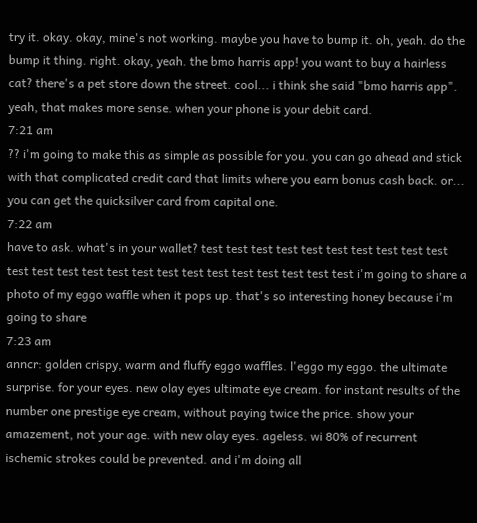try it. okay. okay, mine's not working. maybe you have to bump it. oh, yeah. do the bump it thing. right. okay, yeah. the bmo harris app! you want to buy a hairless cat? there's a pet store down the street. cool... i think she said "bmo harris app". yeah, that makes more sense. when your phone is your debit card.
7:21 am
?? i'm going to make this as simple as possible for you. you can go ahead and stick with that complicated credit card that limits where you earn bonus cash back. or... you can get the quicksilver card from capital one.
7:22 am
have to ask. what's in your wallet? test test test test test test test test test test test test test test test test test test test test test test test test i'm going to share a photo of my eggo waffle when it pops up. that's so interesting honey because i'm going to share
7:23 am
anncr: golden crispy, warm and fluffy eggo waffles. l'eggo my eggo. the ultimate surprise. for your eyes. new olay eyes ultimate eye cream. for instant results of the number one prestige eye cream, without paying twice the price. show your amazement, not your age. with new olay eyes. ageless. wi 80% of recurrent ischemic strokes could be prevented. and i'm doing all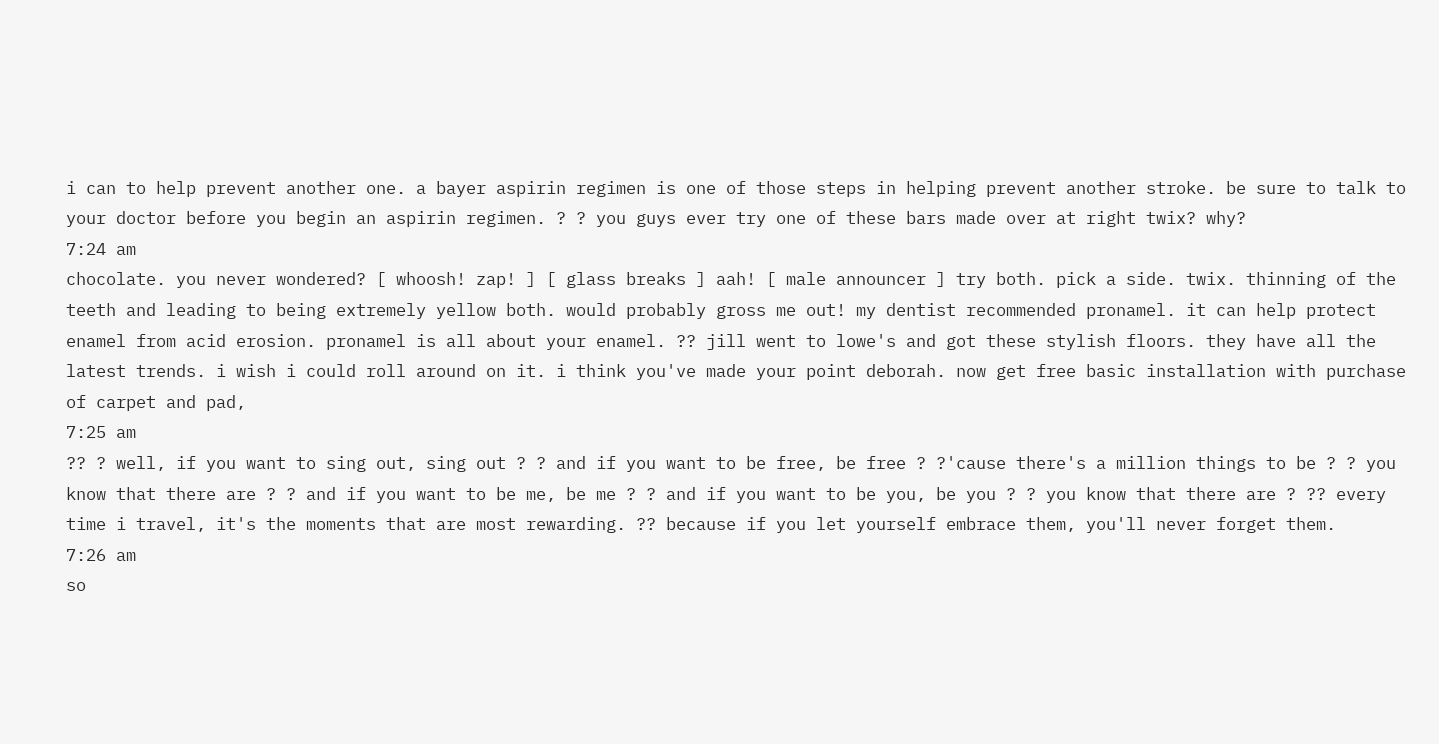i can to help prevent another one. a bayer aspirin regimen is one of those steps in helping prevent another stroke. be sure to talk to your doctor before you begin an aspirin regimen. ? ? you guys ever try one of these bars made over at right twix? why?
7:24 am
chocolate. you never wondered? [ whoosh! zap! ] [ glass breaks ] aah! [ male announcer ] try both. pick a side. twix. thinning of the teeth and leading to being extremely yellow both. would probably gross me out! my dentist recommended pronamel. it can help protect enamel from acid erosion. pronamel is all about your enamel. ?? jill went to lowe's and got these stylish floors. they have all the latest trends. i wish i could roll around on it. i think you've made your point deborah. now get free basic installation with purchase of carpet and pad,
7:25 am
?? ? well, if you want to sing out, sing out ? ? and if you want to be free, be free ? ?'cause there's a million things to be ? ? you know that there are ? ? and if you want to be me, be me ? ? and if you want to be you, be you ? ? you know that there are ? ?? every time i travel, it's the moments that are most rewarding. ?? because if you let yourself embrace them, you'll never forget them.
7:26 am
so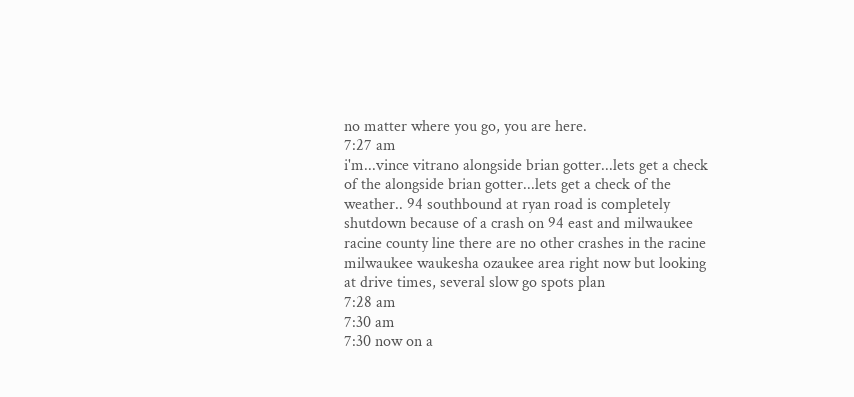no matter where you go, you are here.
7:27 am
i'm...vince vitrano alongside brian gotter...lets get a check of the alongside brian gotter...lets get a check of the weather.. 94 southbound at ryan road is completely shutdown because of a crash on 94 east and milwaukee racine county line there are no other crashes in the racine milwaukee waukesha ozaukee area right now but looking at drive times, several slow go spots plan
7:28 am
7:30 am
7:30 now on a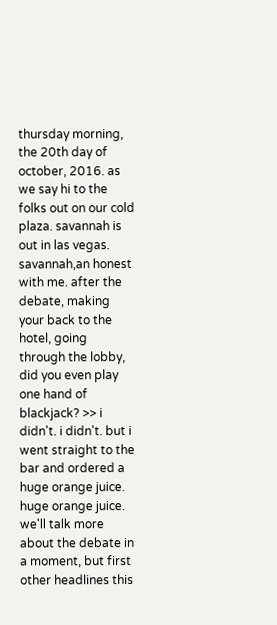thursday morning, the 20th day of october, 2016. as we say hi to the folks out on our cold plaza. savannah is out in las vegas. savannah,an honest with me. after the debate, making your back to the hotel, going through the lobby, did you even play one hand of blackjack? >> i didn't. i didn't. but i went straight to the bar and ordered a huge orange juice. huge orange juice. we'll talk more about the debate in a moment, but first other headlines this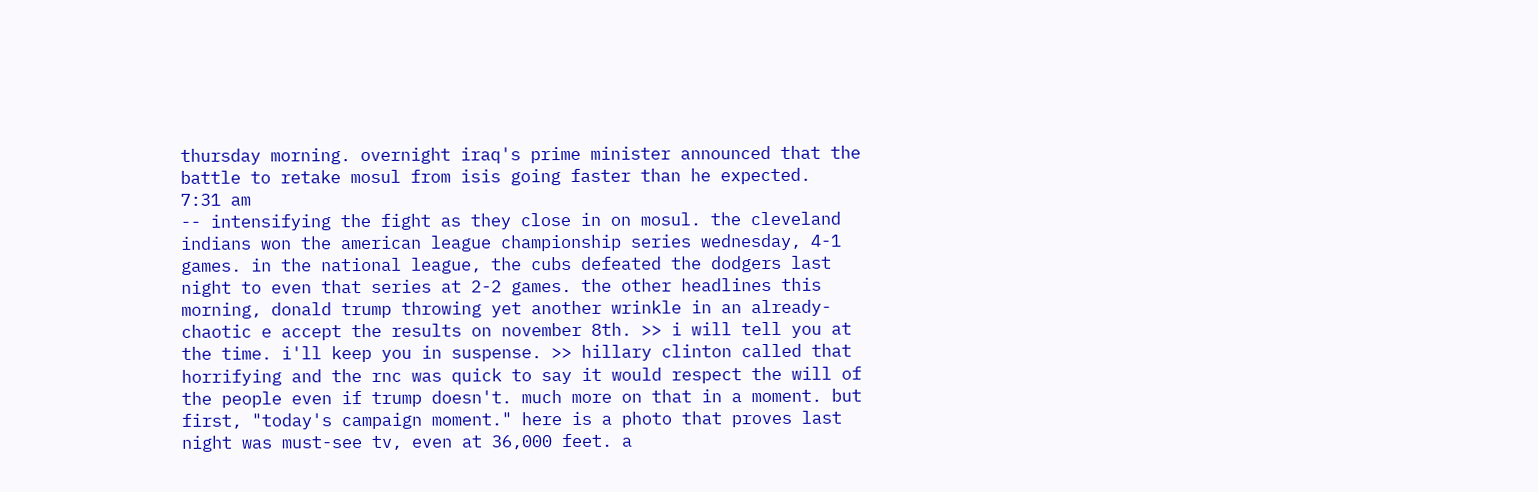thursday morning. overnight iraq's prime minister announced that the battle to retake mosul from isis going faster than he expected.
7:31 am
-- intensifying the fight as they close in on mosul. the cleveland indians won the american league championship series wednesday, 4-1 games. in the national league, the cubs defeated the dodgers last night to even that series at 2-2 games. the other headlines this morning, donald trump throwing yet another wrinkle in an already-chaotic e accept the results on november 8th. >> i will tell you at the time. i'll keep you in suspense. >> hillary clinton called that horrifying and the rnc was quick to say it would respect the will of the people even if trump doesn't. much more on that in a moment. but first, "today's campaign moment." here is a photo that proves last night was must-see tv, even at 36,000 feet. a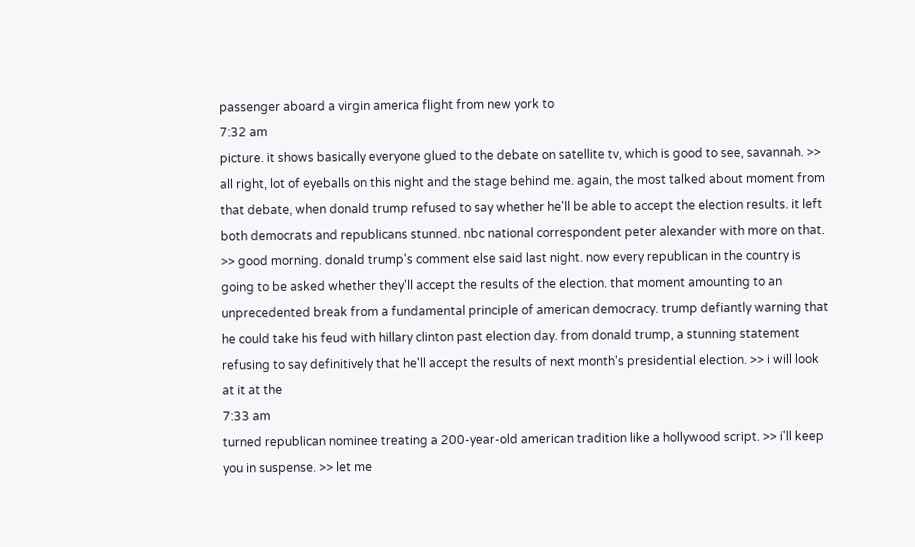passenger aboard a virgin america flight from new york to
7:32 am
picture. it shows basically everyone glued to the debate on satellite tv, which is good to see, savannah. >> all right, lot of eyeballs on this night and the stage behind me. again, the most talked about moment from that debate, when donald trump refused to say whether he'll be able to accept the election results. it left both democrats and republicans stunned. nbc national correspondent peter alexander with more on that. >> good morning. donald trump's comment else said last night. now every republican in the country is going to be asked whether they'll accept the results of the election. that moment amounting to an unprecedented break from a fundamental principle of american democracy. trump defiantly warning that he could take his feud with hillary clinton past election day. from donald trump, a stunning statement refusing to say definitively that he'll accept the results of next month's presidential election. >> i will look at it at the
7:33 am
turned republican nominee treating a 200-year-old american tradition like a hollywood script. >> i'll keep you in suspense. >> let me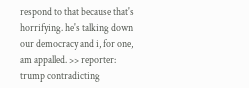respond to that because that's horrifying. he's talking down our democracy and i, for one, am appalled. >> reporter: trump contradicting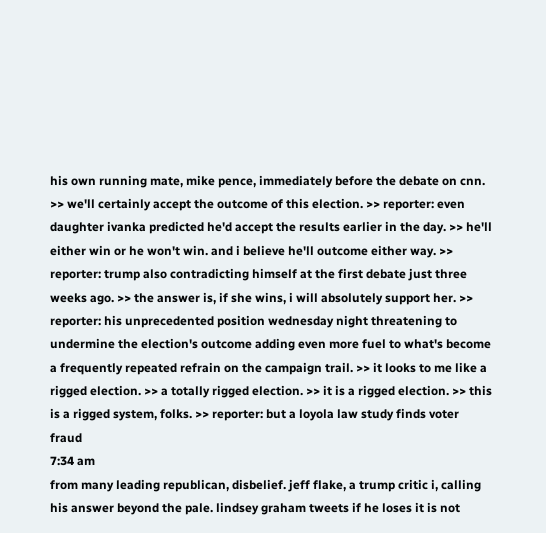his own running mate, mike pence, immediately before the debate on cnn. >> we'll certainly accept the outcome of this election. >> reporter: even daughter ivanka predicted he'd accept the results earlier in the day. >> he'll either win or he won't win. and i believe he'll outcome either way. >> reporter: trump also contradicting himself at the first debate just three weeks ago. >> the answer is, if she wins, i will absolutely support her. >> reporter: his unprecedented position wednesday night threatening to undermine the election's outcome adding even more fuel to what's become a frequently repeated refrain on the campaign trail. >> it looks to me like a rigged election. >> a totally rigged election. >> it is a rigged election. >> this is a rigged system, folks. >> reporter: but a loyola law study finds voter fraud
7:34 am
from many leading republican, disbelief. jeff flake, a trump critic i, calling his answer beyond the pale. lindsey graham tweets if he loses it is not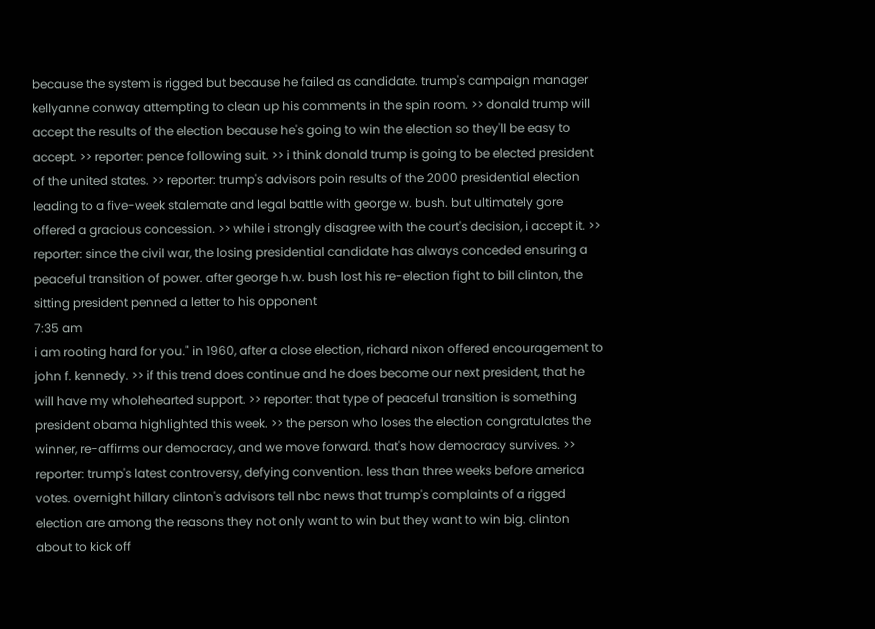because the system is rigged but because he failed as candidate. trump's campaign manager kellyanne conway attempting to clean up his comments in the spin room. >> donald trump will accept the results of the election because he's going to win the election so they'll be easy to accept. >> reporter: pence following suit. >> i think donald trump is going to be elected president of the united states. >> reporter: trump's advisors poin results of the 2000 presidential election leading to a five-week stalemate and legal battle with george w. bush. but ultimately gore offered a gracious concession. >> while i strongly disagree with the court's decision, i accept it. >> reporter: since the civil war, the losing presidential candidate has always conceded ensuring a peaceful transition of power. after george h.w. bush lost his re-election fight to bill clinton, the sitting president penned a letter to his opponent
7:35 am
i am rooting hard for you." in 1960, after a close election, richard nixon offered encouragement to john f. kennedy. >> if this trend does continue and he does become our next president, that he will have my wholehearted support. >> reporter: that type of peaceful transition is something president obama highlighted this week. >> the person who loses the election congratulates the winner, re-affirms our democracy, and we move forward. that's how democracy survives. >> reporter: trump's latest controversy, defying convention. less than three weeks before america votes. overnight hillary clinton's advisors tell nbc news that trump's complaints of a rigged election are among the reasons they not only want to win but they want to win big. clinton about to kick off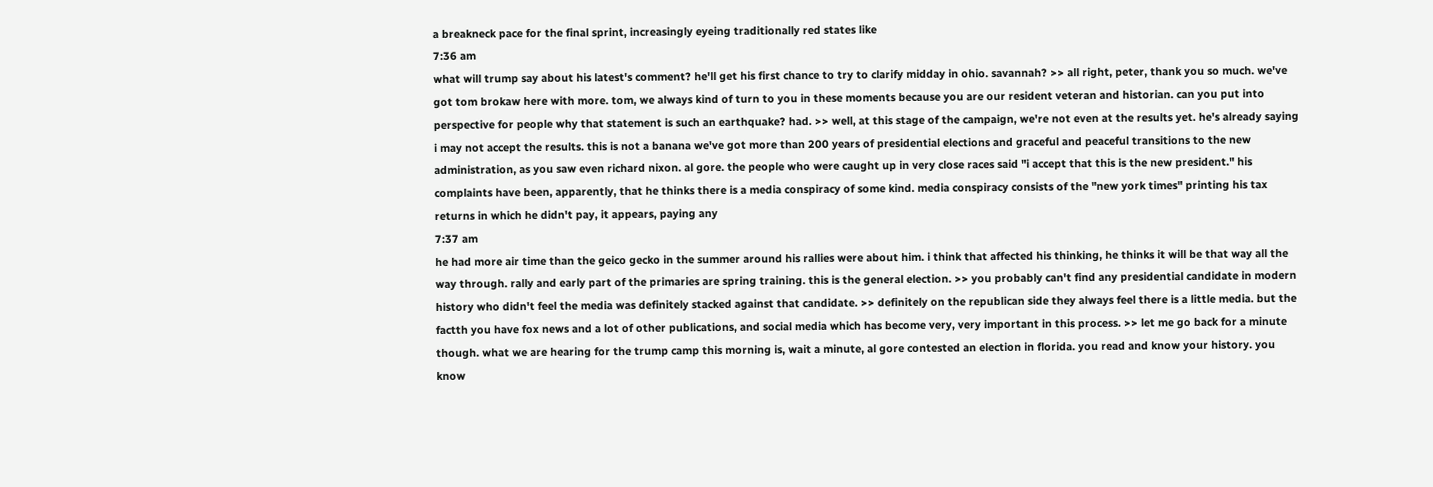a breakneck pace for the final sprint, increasingly eyeing traditionally red states like
7:36 am
what will trump say about his latest's comment? he'll get his first chance to try to clarify midday in ohio. savannah? >> all right, peter, thank you so much. we've got tom brokaw here with more. tom, we always kind of turn to you in these moments because you are our resident veteran and historian. can you put into perspective for people why that statement is such an earthquake? had. >> well, at this stage of the campaign, we're not even at the results yet. he's already saying i may not accept the results. this is not a banana we've got more than 200 years of presidential elections and graceful and peaceful transitions to the new administration, as you saw even richard nixon. al gore. the people who were caught up in very close races said "i accept that this is the new president." his complaints have been, apparently, that he thinks there is a media conspiracy of some kind. media conspiracy consists of the "new york times" printing his tax returns in which he didn't pay, it appears, paying any
7:37 am
he had more air time than the geico gecko in the summer around his rallies were about him. i think that affected his thinking, he thinks it will be that way all the way through. rally and early part of the primaries are spring training. this is the general election. >> you probably can't find any presidential candidate in modern history who didn't feel the media was definitely stacked against that candidate. >> definitely on the republican side they always feel there is a little media. but the factth you have fox news and a lot of other publications, and social media which has become very, very important in this process. >> let me go back for a minute though. what we are hearing for the trump camp this morning is, wait a minute, al gore contested an election in florida. you read and know your history. you know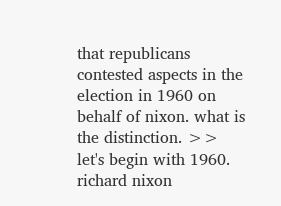that republicans contested aspects in the election in 1960 on behalf of nixon. what is the distinction. >> let's begin with 1960. richard nixon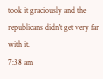took it graciously and the republicans didn't get very far with it.
7:38 am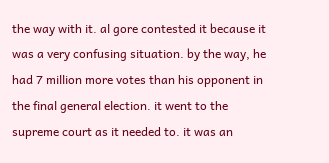the way with it. al gore contested it because it was a very confusing situation. by the way, he had 7 million more votes than his opponent in the final general election. it went to the supreme court as it needed to. it was an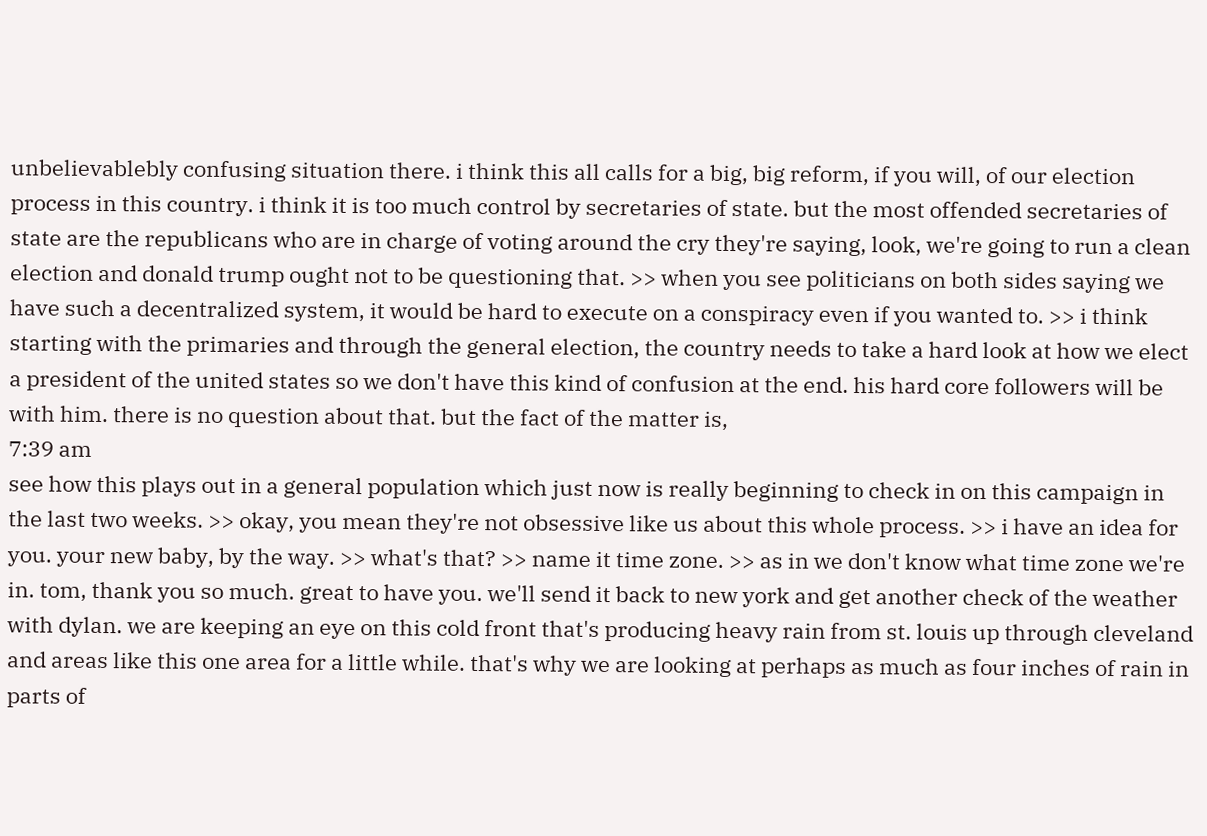unbelievablebly confusing situation there. i think this all calls for a big, big reform, if you will, of our election process in this country. i think it is too much control by secretaries of state. but the most offended secretaries of state are the republicans who are in charge of voting around the cry they're saying, look, we're going to run a clean election and donald trump ought not to be questioning that. >> when you see politicians on both sides saying we have such a decentralized system, it would be hard to execute on a conspiracy even if you wanted to. >> i think starting with the primaries and through the general election, the country needs to take a hard look at how we elect a president of the united states so we don't have this kind of confusion at the end. his hard core followers will be with him. there is no question about that. but the fact of the matter is,
7:39 am
see how this plays out in a general population which just now is really beginning to check in on this campaign in the last two weeks. >> okay, you mean they're not obsessive like us about this whole process. >> i have an idea for you. your new baby, by the way. >> what's that? >> name it time zone. >> as in we don't know what time zone we're in. tom, thank you so much. great to have you. we'll send it back to new york and get another check of the weather with dylan. we are keeping an eye on this cold front that's producing heavy rain from st. louis up through cleveland and areas like this one area for a little while. that's why we are looking at perhaps as much as four inches of rain in parts of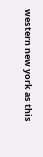western new york as this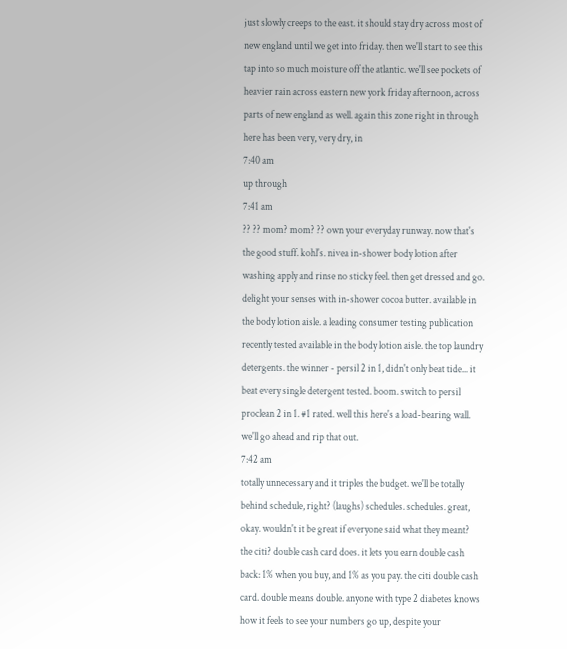just slowly creeps to the east. it should stay dry across most of new england until we get into friday. then we'll start to see this tap into so much moisture off the atlantic. we'll see pockets of heavier rain across eastern new york friday afternoon, across parts of new england as well. again this zone right in through here has been very, very dry, in
7:40 am
up through
7:41 am
?? ?? mom? mom? ?? own your everyday runway. now that's the good stuff. kohl's. nivea in-shower body lotion after washing apply and rinse no sticky feel. then get dressed and go. delight your senses with in-shower cocoa butter. available in the body lotion aisle. a leading consumer testing publication recently tested available in the body lotion aisle. the top laundry detergents. the winner - persil 2 in 1, didn't only beat tide... it beat every single detergent tested. boom. switch to persil proclean 2 in 1. #1 rated. well this here's a load-bearing wall. we'll go ahead and rip that out.
7:42 am
totally unnecessary and it triples the budget. we'll be totally behind schedule, right? (laughs) schedules. schedules. great, okay. wouldn't it be great if everyone said what they meant? the citi? double cash card does. it lets you earn double cash back: 1% when you buy, and 1% as you pay. the citi double cash card. double means double. anyone with type 2 diabetes knows how it feels to see your numbers go up, despite your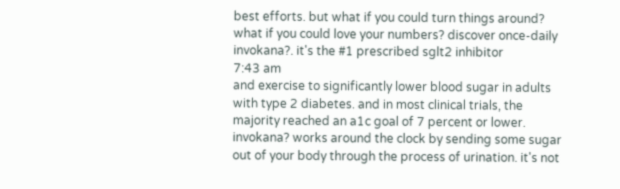best efforts. but what if you could turn things around? what if you could love your numbers? discover once-daily invokana?. it's the #1 prescribed sglt2 inhibitor
7:43 am
and exercise to significantly lower blood sugar in adults with type 2 diabetes. and in most clinical trials, the majority reached an a1c goal of 7 percent or lower. invokana? works around the clock by sending some sugar out of your body through the process of urination. it's not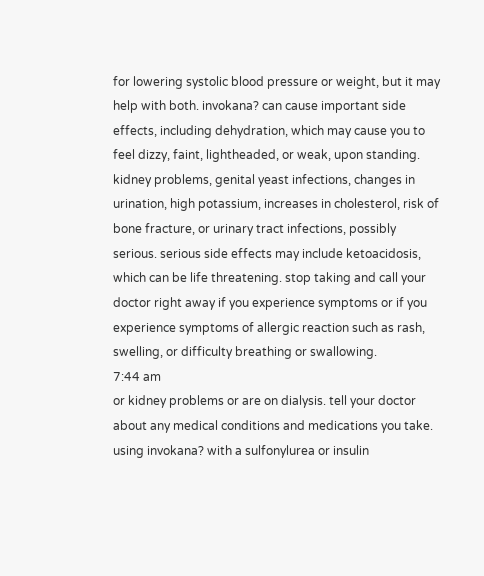for lowering systolic blood pressure or weight, but it may help with both. invokana? can cause important side effects, including dehydration, which may cause you to feel dizzy, faint, lightheaded, or weak, upon standing. kidney problems, genital yeast infections, changes in urination, high potassium, increases in cholesterol, risk of bone fracture, or urinary tract infections, possibly serious. serious side effects may include ketoacidosis, which can be life threatening. stop taking and call your doctor right away if you experience symptoms or if you experience symptoms of allergic reaction such as rash, swelling, or difficulty breathing or swallowing.
7:44 am
or kidney problems or are on dialysis. tell your doctor about any medical conditions and medications you take. using invokana? with a sulfonylurea or insulin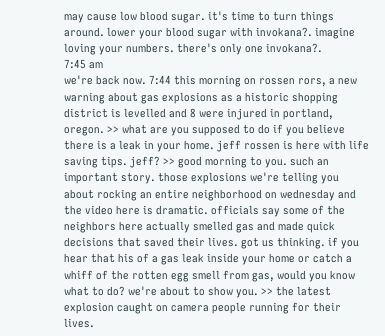may cause low blood sugar. it's time to turn things around. lower your blood sugar with invokana?. imagine loving your numbers. there's only one invokana?.
7:45 am
we're back now. 7:44 this morning on rossen rors, a new warning about gas explosions as a historic shopping district is levelled and 8 were injured in portland, oregon. >> what are you supposed to do if you believe there is a leak in your home. jeff rossen is here with life saving tips. jeff? >> good morning to you. such an important story. those explosions we're telling you about rocking an entire neighborhood on wednesday and the video here is dramatic. officials say some of the neighbors here actually smelled gas and made quick decisions that saved their lives. got us thinking. if you hear that his of a gas leak inside your home or catch a whiff of the rotten egg smell from gas, would you know what to do? we're about to show you. >> the latest explosion caught on camera people running for their lives.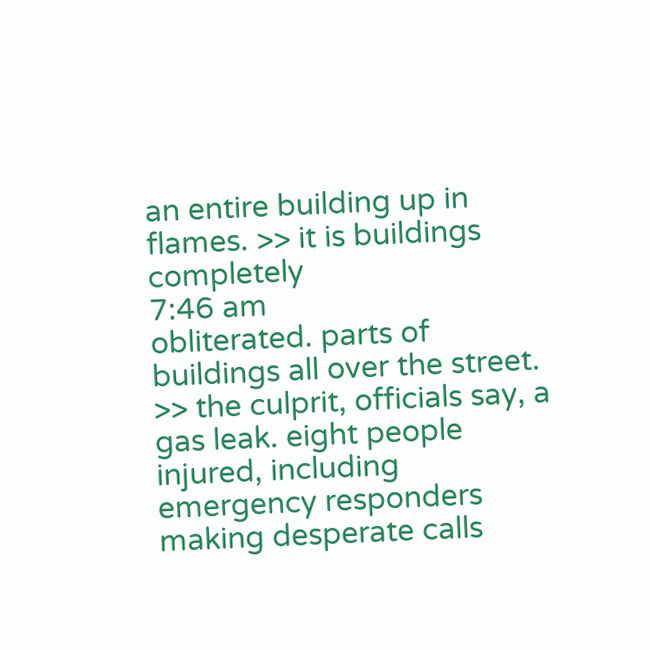an entire building up in flames. >> it is buildings completely
7:46 am
obliterated. parts of buildings all over the street. >> the culprit, officials say, a gas leak. eight people injured, including emergency responders making desperate calls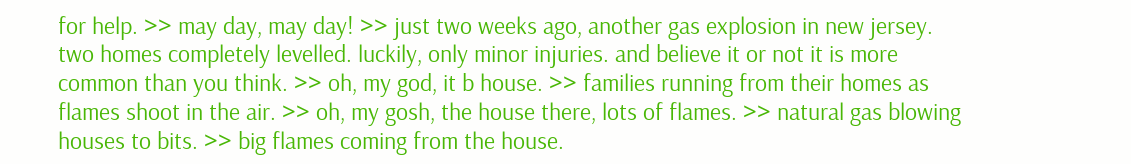for help. >> may day, may day! >> just two weeks ago, another gas explosion in new jersey. two homes completely levelled. luckily, only minor injuries. and believe it or not it is more common than you think. >> oh, my god, it b house. >> families running from their homes as flames shoot in the air. >> oh, my gosh, the house there, lots of flames. >> natural gas blowing houses to bits. >> big flames coming from the house.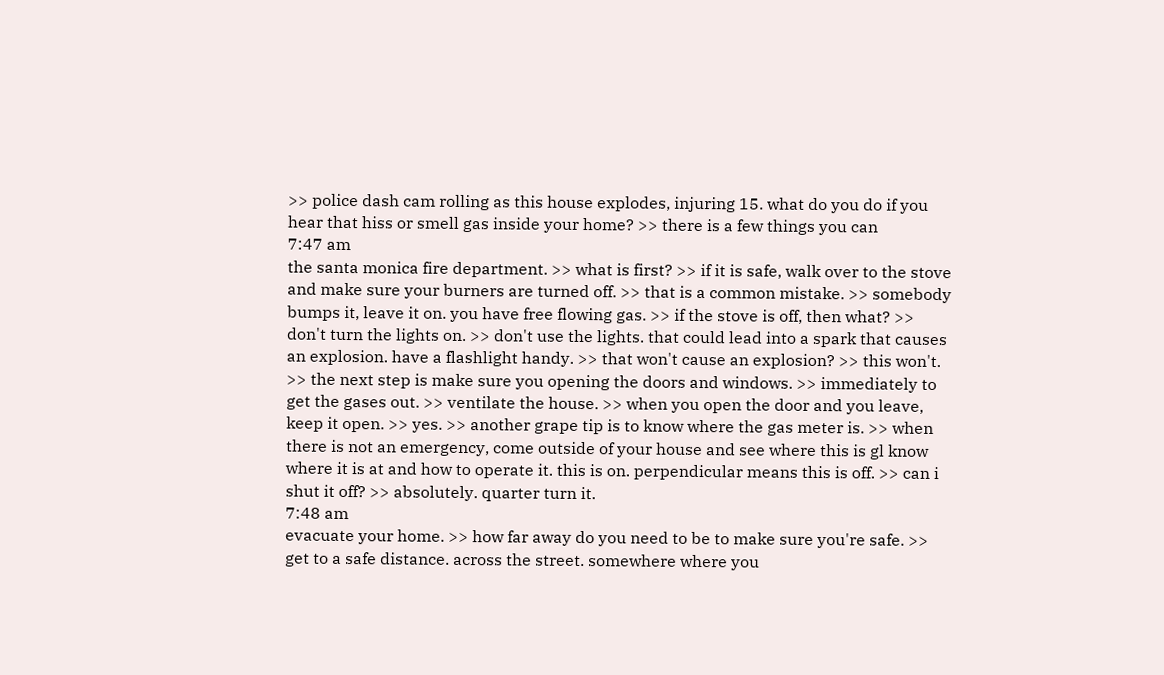>> police dash cam rolling as this house explodes, injuring 15. what do you do if you hear that hiss or smell gas inside your home? >> there is a few things you can
7:47 am
the santa monica fire department. >> what is first? >> if it is safe, walk over to the stove and make sure your burners are turned off. >> that is a common mistake. >> somebody bumps it, leave it on. you have free flowing gas. >> if the stove is off, then what? >> don't turn the lights on. >> don't use the lights. that could lead into a spark that causes an explosion. have a flashlight handy. >> that won't cause an explosion? >> this won't. >> the next step is make sure you opening the doors and windows. >> immediately to get the gases out. >> ventilate the house. >> when you open the door and you leave, keep it open. >> yes. >> another grape tip is to know where the gas meter is. >> when there is not an emergency, come outside of your house and see where this is gl know where it is at and how to operate it. this is on. perpendicular means this is off. >> can i shut it off? >> absolutely. quarter turn it.
7:48 am
evacuate your home. >> how far away do you need to be to make sure you're safe. >> get to a safe distance. across the street. somewhere where you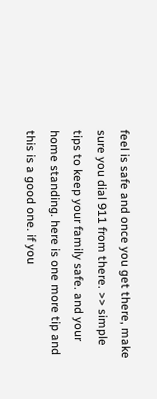feel is safe and once you get there, make sure you dial 911 from there. >> simple tips to keep your family safe. and your home standing. here is one more tip and this is a good one. if you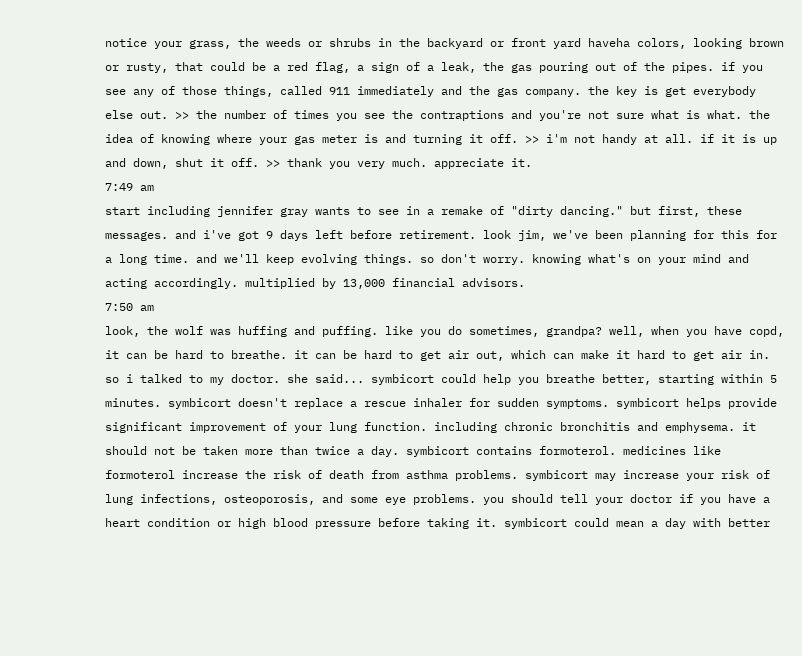notice your grass, the weeds or shrubs in the backyard or front yard haveha colors, looking brown or rusty, that could be a red flag, a sign of a leak, the gas pouring out of the pipes. if you see any of those things, called 911 immediately and the gas company. the key is get everybody else out. >> the number of times you see the contraptions and you're not sure what is what. the idea of knowing where your gas meter is and turning it off. >> i'm not handy at all. if it is up and down, shut it off. >> thank you very much. appreciate it.
7:49 am
start including jennifer gray wants to see in a remake of "dirty dancing." but first, these messages. and i've got 9 days left before retirement. look jim, we've been planning for this for a long time. and we'll keep evolving things. so don't worry. knowing what's on your mind and acting accordingly. multiplied by 13,000 financial advisors.
7:50 am
look, the wolf was huffing and puffing. like you do sometimes, grandpa? well, when you have copd, it can be hard to breathe. it can be hard to get air out, which can make it hard to get air in. so i talked to my doctor. she said... symbicort could help you breathe better, starting within 5 minutes. symbicort doesn't replace a rescue inhaler for sudden symptoms. symbicort helps provide significant improvement of your lung function. including chronic bronchitis and emphysema. it should not be taken more than twice a day. symbicort contains formoterol. medicines like formoterol increase the risk of death from asthma problems. symbicort may increase your risk of lung infections, osteoporosis, and some eye problems. you should tell your doctor if you have a heart condition or high blood pressure before taking it. symbicort could mean a day with better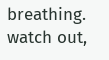breathing. watch out,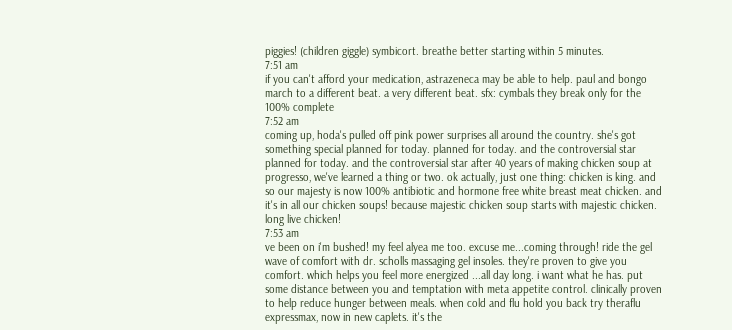piggies! (children giggle) symbicort. breathe better starting within 5 minutes.
7:51 am
if you can't afford your medication, astrazeneca may be able to help. paul and bongo march to a different beat. a very different beat. sfx: cymbals they break only for the 100% complete
7:52 am
coming up, hoda's pulled off pink power surprises all around the country. she's got something special planned for today. planned for today. and the controversial star planned for today. and the controversial star after 40 years of making chicken soup at progresso, we've learned a thing or two. ok actually, just one thing: chicken is king. and so our majesty is now 100% antibiotic and hormone free white breast meat chicken. and it's in all our chicken soups! because majestic chicken soup starts with majestic chicken. long live chicken!
7:53 am
ve been on i'm bushed! my feel alyea me too. excuse me...coming through! ride the gel wave of comfort with dr. scholls massaging gel insoles. they're proven to give you comfort. which helps you feel more energized ...all day long. i want what he has. put some distance between you and temptation with meta appetite control. clinically proven to help reduce hunger between meals. when cold and flu hold you back try theraflu expressmax, now in new caplets. it's the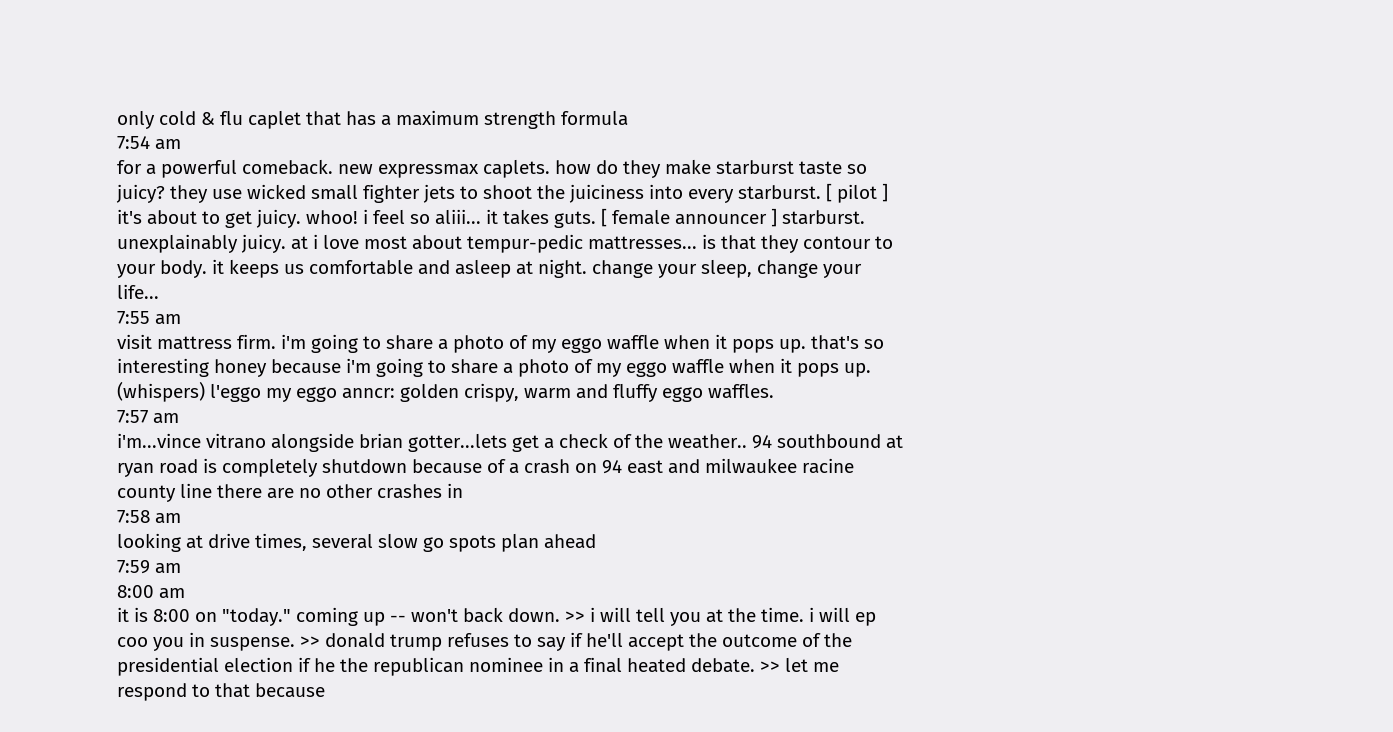only cold & flu caplet that has a maximum strength formula
7:54 am
for a powerful comeback. new expressmax caplets. how do they make starburst taste so juicy? they use wicked small fighter jets to shoot the juiciness into every starburst. [ pilot ] it's about to get juicy. whoo! i feel so aliii... it takes guts. [ female announcer ] starburst. unexplainably juicy. at i love most about tempur-pedic mattresses... is that they contour to your body. it keeps us comfortable and asleep at night. change your sleep, change your life...
7:55 am
visit mattress firm. i'm going to share a photo of my eggo waffle when it pops up. that's so interesting honey because i'm going to share a photo of my eggo waffle when it pops up. (whispers) l'eggo my eggo anncr: golden crispy, warm and fluffy eggo waffles.
7:57 am
i'm...vince vitrano alongside brian gotter...lets get a check of the weather.. 94 southbound at ryan road is completely shutdown because of a crash on 94 east and milwaukee racine county line there are no other crashes in
7:58 am
looking at drive times, several slow go spots plan ahead
7:59 am
8:00 am
it is 8:00 on "today." coming up -- won't back down. >> i will tell you at the time. i will ep coo you in suspense. >> donald trump refuses to say if he'll accept the outcome of the presidential election if he the republican nominee in a final heated debate. >> let me respond to that because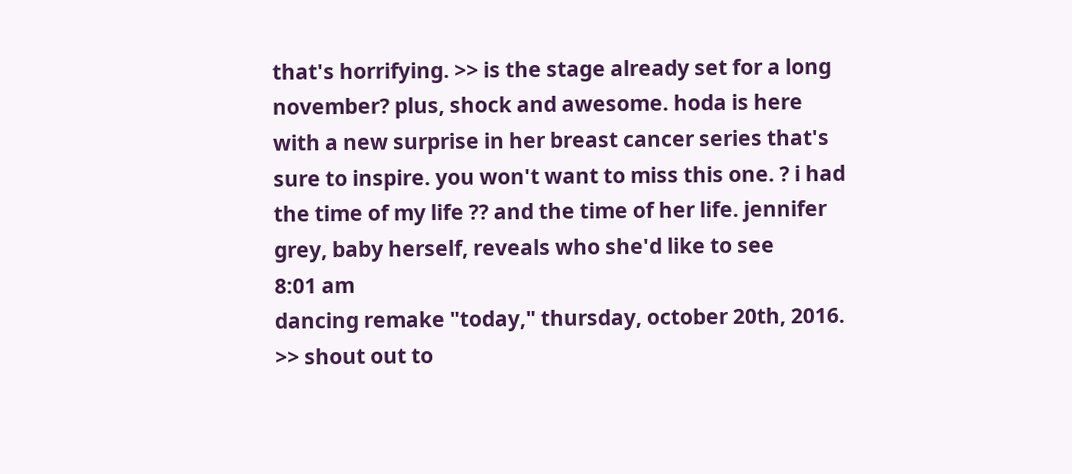that's horrifying. >> is the stage already set for a long november? plus, shock and awesome. hoda is here with a new surprise in her breast cancer series that's sure to inspire. you won't want to miss this one. ? i had the time of my life ?? and the time of her life. jennifer grey, baby herself, reveals who she'd like to see
8:01 am
dancing remake "today," thursday, october 20th, 2016. >> shout out to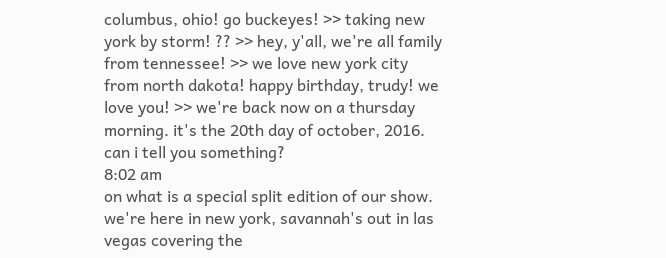columbus, ohio! go buckeyes! >> taking new york by storm! ?? >> hey, y'all, we're all family from tennessee! >> we love new york city from north dakota! happy birthday, trudy! we love you! >> we're back now on a thursday morning. it's the 20th day of october, 2016. can i tell you something?
8:02 am
on what is a special split edition of our show. we're here in new york, savannah's out in las vegas covering the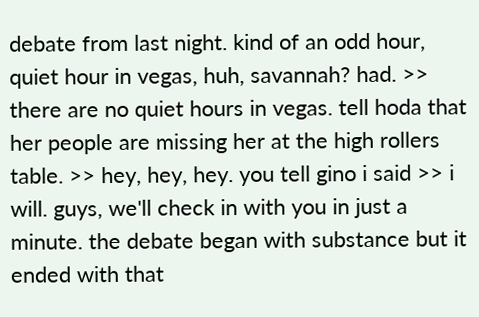debate from last night. kind of an odd hour, quiet hour in vegas, huh, savannah? had. >> there are no quiet hours in vegas. tell hoda that her people are missing her at the high rollers table. >> hey, hey, hey. you tell gino i said >> i will. guys, we'll check in with you in just a minute. the debate began with substance but it ended with that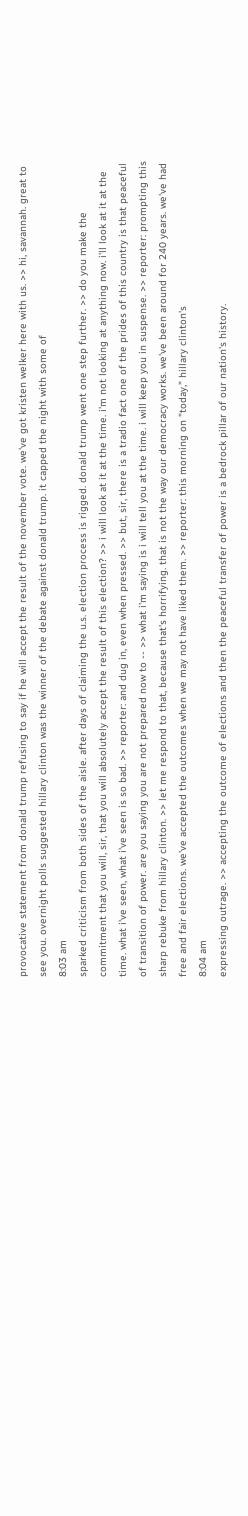provocative statement from donald trump refusing to say if he will accept the result of the november vote. we've got kristen welker here with us. >> hi, savannah. great to see you. overnight polls suggested hillary clinton was the winner of the debate against donald trump. it capped the night with some of
8:03 am
sparked criticism from both sides of the aisle. after days of claiming the u.s. election process is rigged. donald trump went one step further. >> do you make the commitment that you will, sir, that you will absolutely accept the result of this election? >> i will look at it at the time. i'm not looking at anything now. i'll look at it at the time. what i've seen, what i've seen is so bad. >> reporter: and dug in, even when pressed. >> but, sir, there is a tradio fact one of the prides of this country is that peaceful of transition of power. are you saying you are not prepared now to -- >> what i'm saying is i will tell you at the time. i will keep you in suspense. >> reporter: prompting this sharp rebuke from hillary clinton. >> let me respond to that, because that's horrifying. that is not the way our democracy works. we've been around for 240 years. we've had free and fair elections. we've accepted the outcomes when we may not have liked them. >> reporter: this morning on "today," hillary clinton's
8:04 am
expressing outrage. >> accepting the outcome of elections and then the peaceful transfer of power is a bedrock pillar of our nation's history.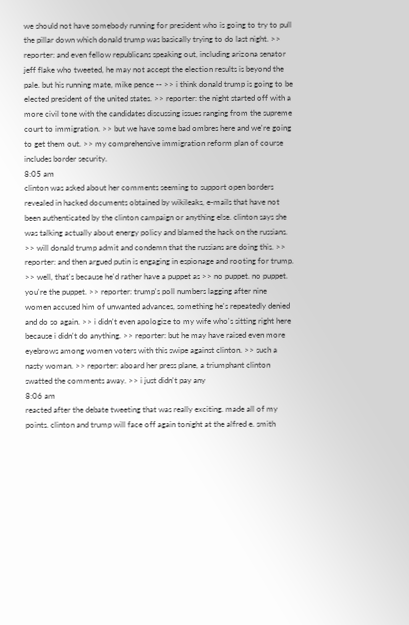we should not have somebody running for president who is going to try to pull the pillar down which donald trump was basically trying to do last night. >> reporter: and even fellow republicans speaking out, including arizona senator jeff flake who tweeted, he may not accept the election results is beyond the pale. but his running mate, mike pence -- >> i think donald trump is going to be elected president of the united states. >> reporter: the night started off with a more civil tone with the candidates discussing issues ranging from the supreme court to immigration. >> but we have some bad ombres here and we're going to get them out. >> my comprehensive immigration reform plan of course includes border security.
8:05 am
clinton was asked about her comments seeming to support open borders revealed in hacked documents obtained by wikileaks, e-mails that have not been authenticated by the clinton campaign or anything else. clinton says she was talking actually about energy policy and blamed the hack on the russians. >> will donald trump admit and condemn that the russians are doing this. >> reporter: and then argued putin is engaging in espionage and rooting for trump. >> well, that's because he'd rather have a puppet as >> no puppet. no puppet. you're the puppet. >> reporter: trump's poll numbers lagging after nine women accused him of unwanted advances, something he's repeatedly denied and do so again. >> i didn't even apologize to my wife who's sitting right here because i didn't do anything. >> reporter: but he may have raised even more eyebrows among women voters with this swipe against clinton. >> such a nasty woman. >> reporter: aboard her press plane, a triumphant clinton swatted the comments away. >> i just didn't pay any
8:06 am
reacted after the debate tweeting that was really exciting. made all of my points. clinton and trump will face off again tonight at the alfred e. smith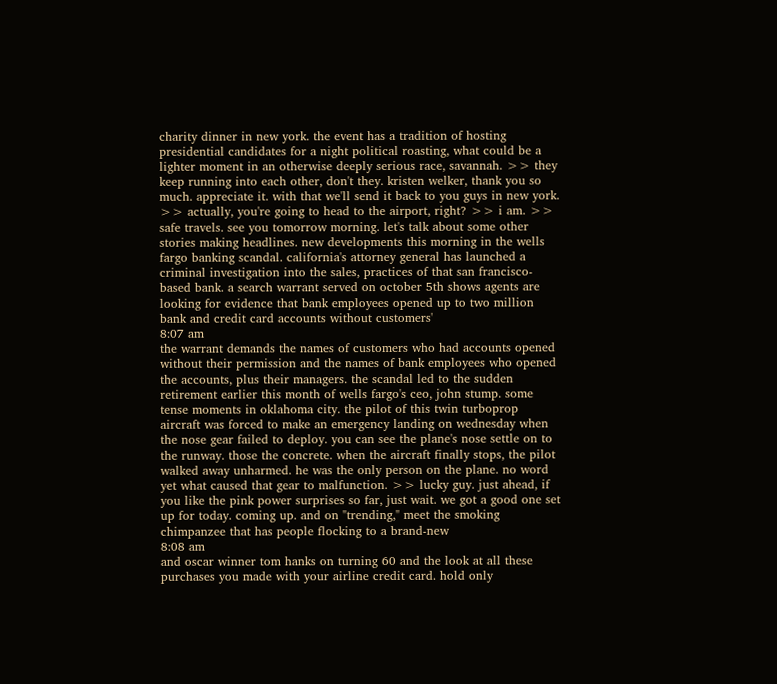charity dinner in new york. the event has a tradition of hosting presidential candidates for a night political roasting, what could be a lighter moment in an otherwise deeply serious race, savannah. >> they keep running into each other, don't they. kristen welker, thank you so much. appreciate it. with that we'll send it back to you guys in new york. >> actually, you're going to head to the airport, right? >> i am. >> safe travels. see you tomorrow morning. let's talk about some other stories making headlines. new developments this morning in the wells fargo banking scandal. california's attorney general has launched a criminal investigation into the sales, practices of that san francisco-based bank. a search warrant served on october 5th shows agents are looking for evidence that bank employees opened up to two million bank and credit card accounts without customers'
8:07 am
the warrant demands the names of customers who had accounts opened without their permission and the names of bank employees who opened the accounts, plus their managers. the scandal led to the sudden retirement earlier this month of wells fargo's ceo, john stump. some tense moments in oklahoma city. the pilot of this twin turboprop aircraft was forced to make an emergency landing on wednesday when the nose gear failed to deploy. you can see the plane's nose settle on to the runway. those the concrete. when the aircraft finally stops, the pilot walked away unharmed. he was the only person on the plane. no word yet what caused that gear to malfunction. >> lucky guy. just ahead, if you like the pink power surprises so far, just wait. we got a good one set up for today. coming up. and on "trending," meet the smoking chimpanzee that has people flocking to a brand-new
8:08 am
and oscar winner tom hanks on turning 60 and the look at all these purchases you made with your airline credit card. hold only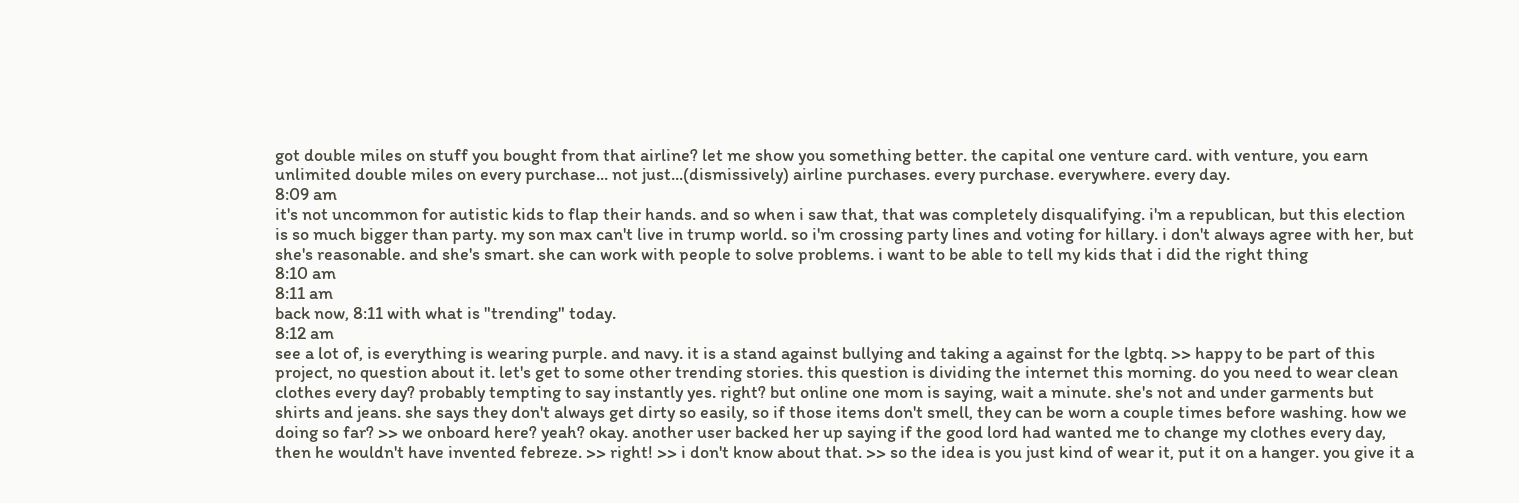got double miles on stuff you bought from that airline? let me show you something better. the capital one venture card. with venture, you earn unlimited double miles on every purchase... not just...(dismissively) airline purchases. every purchase. everywhere. every day.
8:09 am
it's not uncommon for autistic kids to flap their hands. and so when i saw that, that was completely disqualifying. i'm a republican, but this election is so much bigger than party. my son max can't live in trump world. so i'm crossing party lines and voting for hillary. i don't always agree with her, but she's reasonable. and she's smart. she can work with people to solve problems. i want to be able to tell my kids that i did the right thing
8:10 am
8:11 am
back now, 8:11 with what is "trending" today.
8:12 am
see a lot of, is everything is wearing purple. and navy. it is a stand against bullying and taking a against for the lgbtq. >> happy to be part of this project, no question about it. let's get to some other trending stories. this question is dividing the internet this morning. do you need to wear clean clothes every day? probably tempting to say instantly yes. right? but online one mom is saying, wait a minute. she's not and under garments but shirts and jeans. she says they don't always get dirty so easily, so if those items don't smell, they can be worn a couple times before washing. how we doing so far? >> we onboard here? yeah? okay. another user backed her up saying if the good lord had wanted me to change my clothes every day, then he wouldn't have invented febreze. >> right! >> i don't know about that. >> so the idea is you just kind of wear it, put it on a hanger. you give it a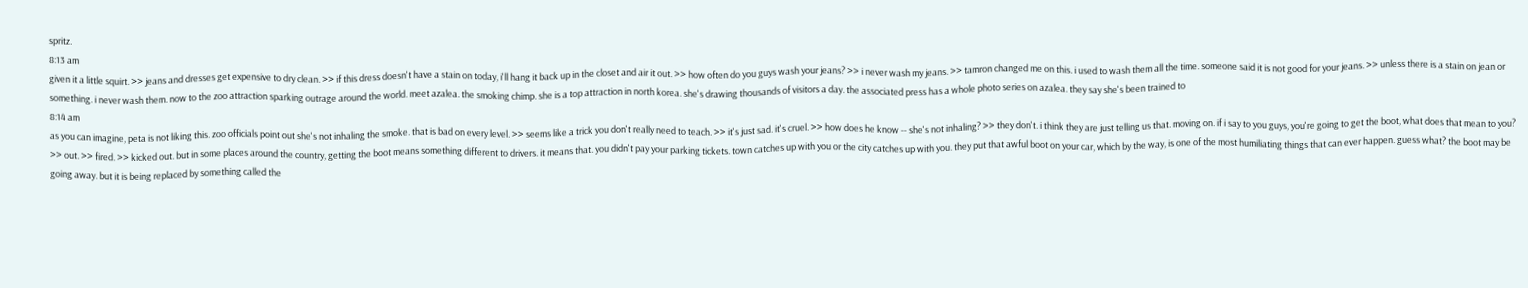spritz.
8:13 am
given it a little squirt. >> jeans and dresses get expensive to dry clean. >> if this dress doesn't have a stain on today, i'll hang it back up in the closet and air it out. >> how often do you guys wash your jeans? >> i never wash my jeans. >> tamron changed me on this. i used to wash them all the time. someone said it is not good for your jeans. >> unless there is a stain on jean or something. i never wash them. now to the zoo attraction sparking outrage around the world. meet azalea. the smoking chimp. she is a top attraction in north korea. she's drawing thousands of visitors a day. the associated press has a whole photo series on azalea. they say she's been trained to
8:14 am
as you can imagine, peta is not liking this. zoo officials point out she's not inhaling the smoke. that is bad on every level. >> seems like a trick you don't really need to teach. >> it's just sad. it's cruel. >> how does he know -- she's not inhaling? >> they don't. i think they are just telling us that. moving on. if i say to you guys, you're going to get the boot, what does that mean to you? >> out. >> fired. >> kicked out. but in some places around the country, getting the boot means something different to drivers. it means that. you didn't pay your parking tickets. town catches up with you or the city catches up with you. they put that awful boot on your car, which by the way, is one of the most humiliating things that can ever happen. guess what? the boot may be going away. but it is being replaced by something called the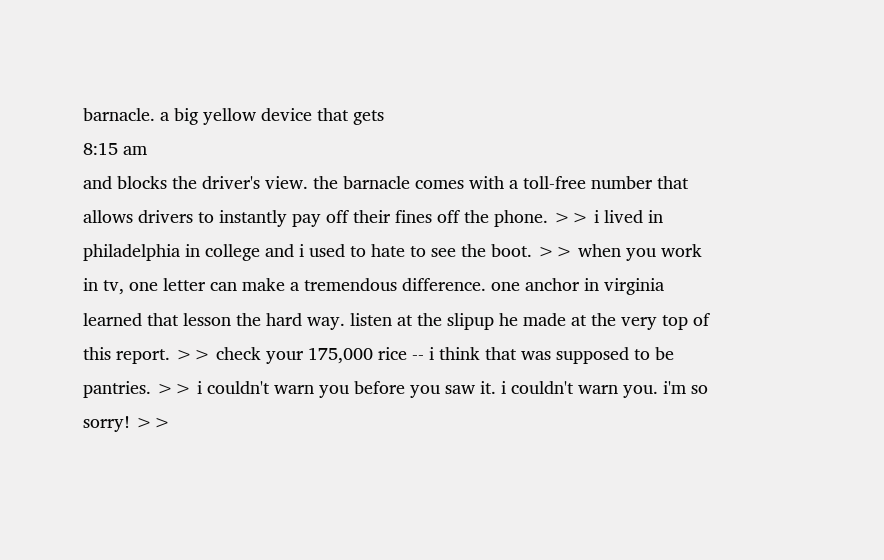barnacle. a big yellow device that gets
8:15 am
and blocks the driver's view. the barnacle comes with a toll-free number that allows drivers to instantly pay off their fines off the phone. >> i lived in philadelphia in college and i used to hate to see the boot. >> when you work in tv, one letter can make a tremendous difference. one anchor in virginia learned that lesson the hard way. listen at the slipup he made at the very top of this report. >> check your 175,000 rice -- i think that was supposed to be pantries. >> i couldn't warn you before you saw it. i couldn't warn you. i'm so sorry! >>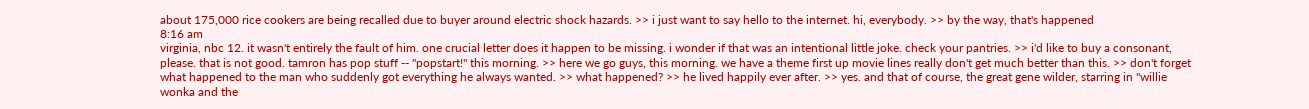about 175,000 rice cookers are being recalled due to buyer around electric shock hazards. >> i just want to say hello to the internet. hi, everybody. >> by the way, that's happened
8:16 am
virginia, nbc 12. it wasn't entirely the fault of him. one crucial letter does it happen to be missing. i wonder if that was an intentional little joke. check your pantries. >> i'd like to buy a consonant, please. that is not good. tamron has pop stuff -- "popstart!" this morning. >> here we go guys, this morning. we have a theme first up movie lines really don't get much better than this. >> don't forget what happened to the man who suddenly got everything he always wanted. >> what happened? >> he lived happily ever after. >> yes. and that of course, the great gene wilder, starring in "willie wonka and the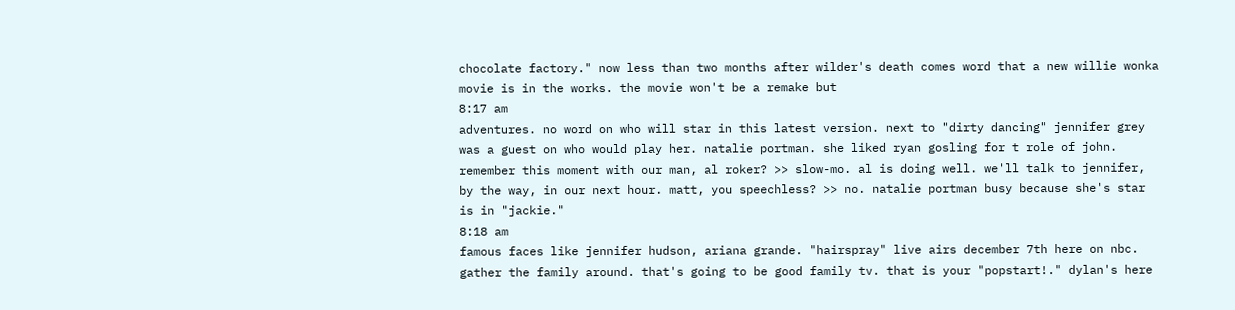chocolate factory." now less than two months after wilder's death comes word that a new willie wonka movie is in the works. the movie won't be a remake but
8:17 am
adventures. no word on who will star in this latest version. next to "dirty dancing" jennifer grey was a guest on who would play her. natalie portman. she liked ryan gosling for t role of john. remember this moment with our man, al roker? >> slow-mo. al is doing well. we'll talk to jennifer, by the way, in our next hour. matt, you speechless? >> no. natalie portman busy because she's star is in "jackie."
8:18 am
famous faces like jennifer hudson, ariana grande. "hairspray" live airs december 7th here on nbc. gather the family around. that's going to be good family tv. that is your "popstart!." dylan's here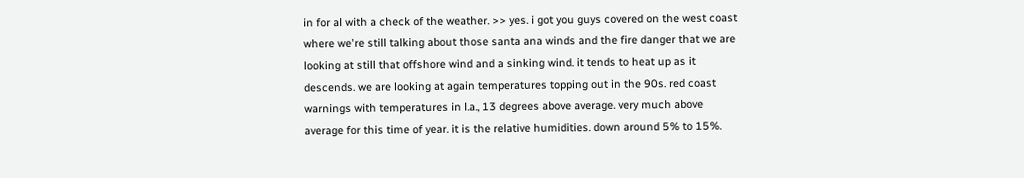in for al with a check of the weather. >> yes. i got you guys covered on the west coast where we're still talking about those santa ana winds and the fire danger that we are looking at still that offshore wind and a sinking wind. it tends to heat up as it descends. we are looking at again temperatures topping out in the 90s. red coast warnings with temperatures in l.a., 13 degrees above average. very much above average for this time of year. it is the relative humidities. down around 5% to 15%.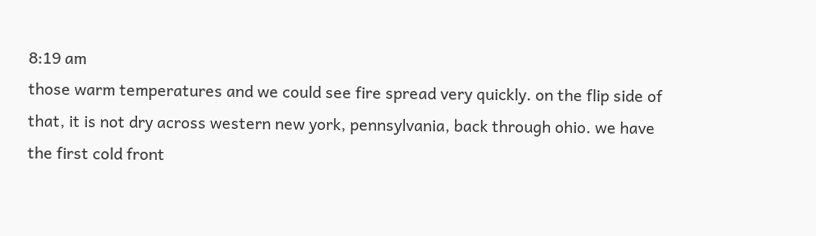8:19 am
those warm temperatures and we could see fire spread very quickly. on the flip side of that, it is not dry across western new york, pennsylvania, back through ohio. we have the first cold front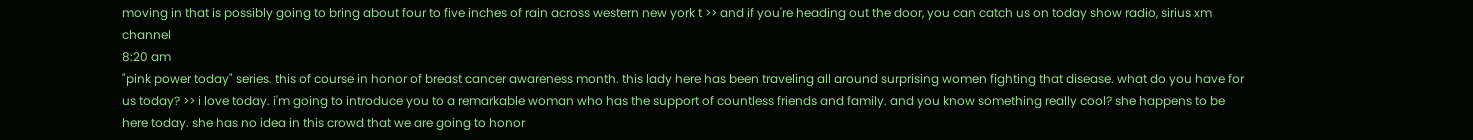moving in that is possibly going to bring about four to five inches of rain across western new york t >> and if you're heading out the door, you can catch us on today show radio, sirius xm channel
8:20 am
"pink power today" series. this of course in honor of breast cancer awareness month. this lady here has been traveling all around surprising women fighting that disease. what do you have for us today? >> i love today. i'm going to introduce you to a remarkable woman who has the support of countless friends and family. and you know something really cool? she happens to be here today. she has no idea in this crowd that we are going to honor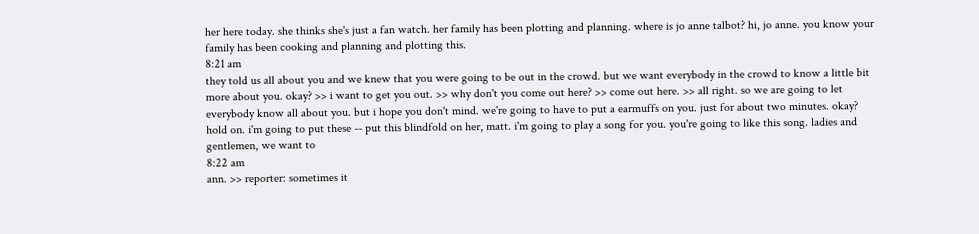her here today. she thinks she's just a fan watch. her family has been plotting and planning. where is jo anne talbot? hi, jo anne. you know your family has been cooking and planning and plotting this.
8:21 am
they told us all about you and we knew that you were going to be out in the crowd. but we want everybody in the crowd to know a little bit more about you. okay? >> i want to get you out. >> why don't you come out here? >> come out here. >> all right. so we are going to let everybody know all about you. but i hope you don't mind. we're going to have to put a earmuffs on you. just for about two minutes. okay? hold on. i'm going to put these -- put this blindfold on her, matt. i'm going to play a song for you. you're going to like this song. ladies and gentlemen, we want to
8:22 am
ann. >> reporter: sometimes it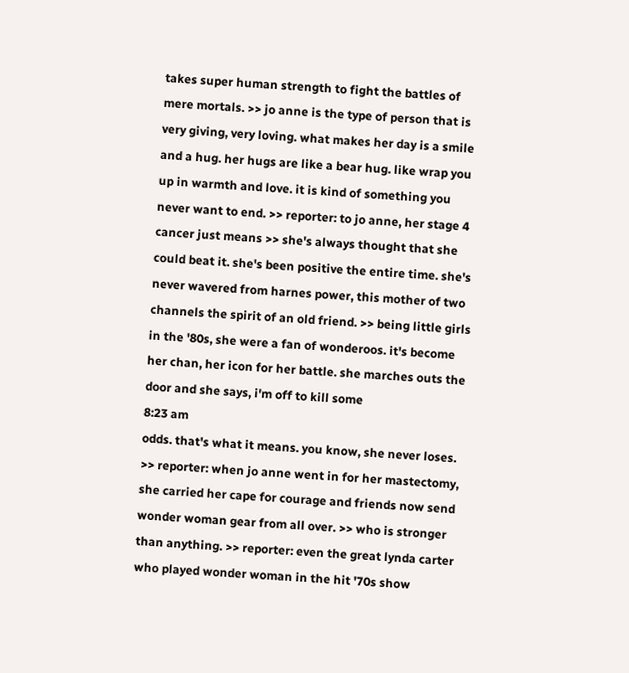takes super human strength to fight the battles of mere mortals. >> jo anne is the type of person that is very giving, very loving. what makes her day is a smile and a hug. her hugs are like a bear hug. like wrap you up in warmth and love. it is kind of something you never want to end. >> reporter: to jo anne, her stage 4 cancer just means >> she's always thought that she could beat it. she's been positive the entire time. she's never wavered from harnes power, this mother of two channels the spirit of an old friend. >> being little girls in the '80s, she were a fan of wonderoos. it's become her chan, her icon for her battle. she marches outs the door and she says, i'm off to kill some
8:23 am
odds. that's what it means. you know, she never loses. >> reporter: when jo anne went in for her mastectomy, she carried her cape for courage and friends now send wonder woman gear from all over. >> who is stronger than anything. >> reporter: even the great lynda carter who played wonder woman in the hit '70s show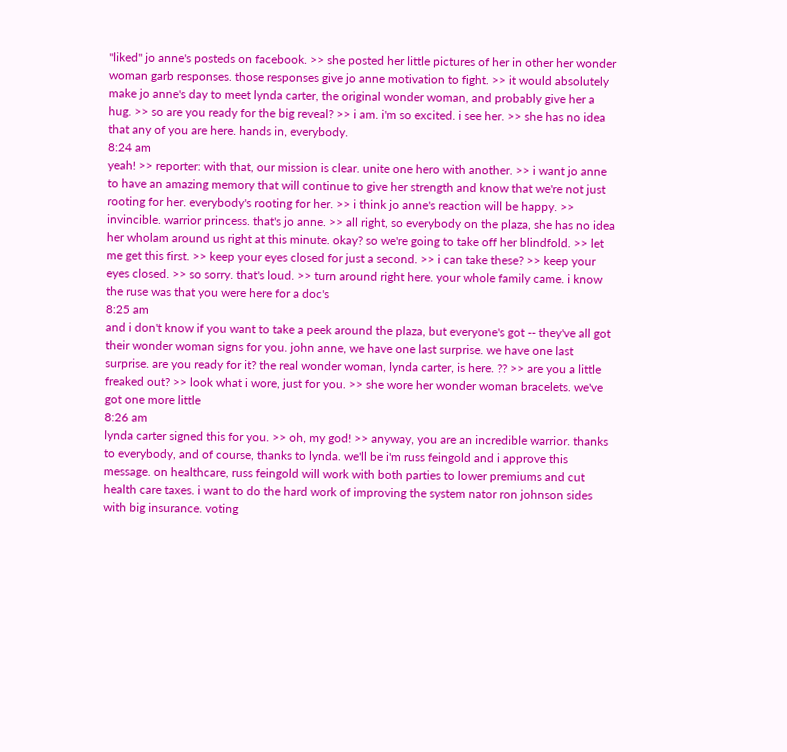"liked" jo anne's posteds on facebook. >> she posted her little pictures of her in other her wonder woman garb responses. those responses give jo anne motivation to fight. >> it would absolutely make jo anne's day to meet lynda carter, the original wonder woman, and probably give her a hug. >> so are you ready for the big reveal? >> i am. i'm so excited. i see her. >> she has no idea that any of you are here. hands in, everybody.
8:24 am
yeah! >> reporter: with that, our mission is clear. unite one hero with another. >> i want jo anne to have an amazing memory that will continue to give her strength and know that we're not just rooting for her. everybody's rooting for her. >> i think jo anne's reaction will be happy. >> invincible. warrior princess. that's jo anne. >> all right, so everybody on the plaza, she has no idea her wholam around us right at this minute. okay? so we're going to take off her blindfold. >> let me get this first. >> keep your eyes closed for just a second. >> i can take these? >> keep your eyes closed. >> so sorry. that's loud. >> turn around right here. your whole family came. i know the ruse was that you were here for a doc's
8:25 am
and i don't know if you want to take a peek around the plaza, but everyone's got -- they've all got their wonder woman signs for you. john anne, we have one last surprise. we have one last surprise. are you ready for it? the real wonder woman, lynda carter, is here. ?? >> are you a little freaked out? >> look what i wore, just for you. >> she wore her wonder woman bracelets. we've got one more little
8:26 am
lynda carter signed this for you. >> oh, my god! >> anyway, you are an incredible warrior. thanks to everybody, and of course, thanks to lynda. we'll be i'm russ feingold and i approve this message. on healthcare, russ feingold will work with both parties to lower premiums and cut health care taxes. i want to do the hard work of improving the system nator ron johnson sides with big insurance. voting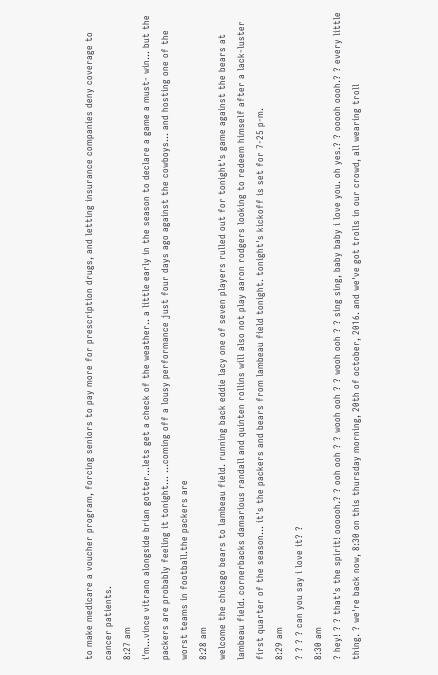to make medicare a voucher program, forcing seniors to pay more for prescription drugs, and letting insurance companies deny coverage to cancer patients.
8:27 am
i'm...vince vitrano alongside brian gotter...lets get a check of the weather.. a little early in the season to declare a game a must- win... but the packers are probably feeling it tonight... ...coming off a lousy performance just four days ago against the cowboys... and hosting one of the worst teams in football.the packers are
8:28 am
welcome the chicago bears to lambeau field. running back eddie lacy one of seven players rulled out for tonight's game against the bears at lambeau field. cornerbacks damarious randall and quinten rollins will also not play aaron rodgers looking to redeem himself after a lack-luster first quarter of the season... it's the packers and bears from lambeau field tonight. tonight's kickoff is set for 7-25 p-m.
8:29 am
? ? ? ? can you say i love it? ?
8:30 am
? hey! ? ? that's the spirit! oooooh.? ? ooh ooh ? ? wooh ooh ? ? wooh ooh ? ? sing sing, baby baby i love you. oh yes.? ? ooooh oooh.? ? every little thing. ? we're back now, 8:30 on this thursday morning, 20th of october, 2016. and we've got trolls in our crowd, all wearing troll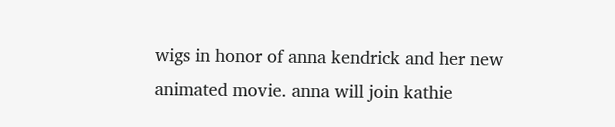wigs in honor of anna kendrick and her new animated movie. anna will join kathie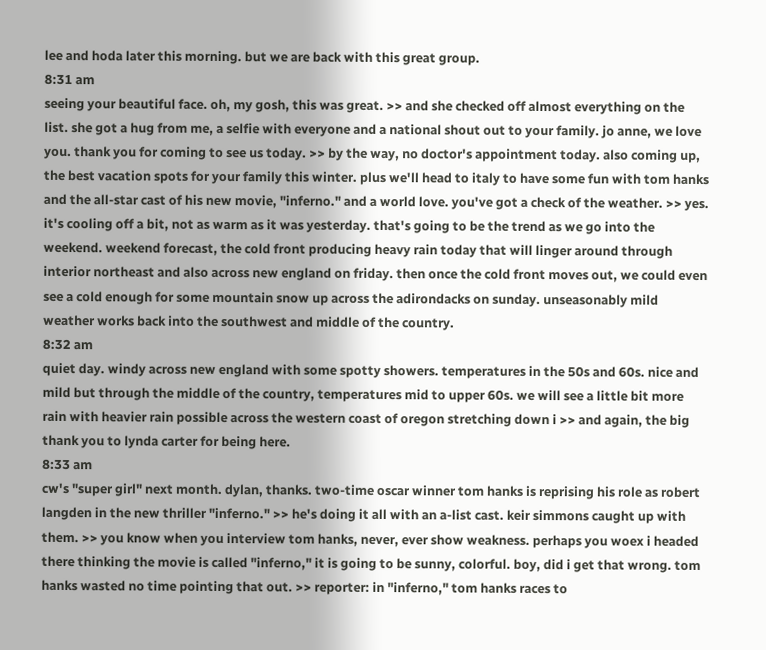lee and hoda later this morning. but we are back with this great group.
8:31 am
seeing your beautiful face. oh, my gosh, this was great. >> and she checked off almost everything on the list. she got a hug from me, a selfie with everyone and a national shout out to your family. jo anne, we love you. thank you for coming to see us today. >> by the way, no doctor's appointment today. also coming up, the best vacation spots for your family this winter. plus we'll head to italy to have some fun with tom hanks and the all-star cast of his new movie, "inferno." and a world love. you've got a check of the weather. >> yes. it's cooling off a bit, not as warm as it was yesterday. that's going to be the trend as we go into the weekend. weekend forecast, the cold front producing heavy rain today that will linger around through interior northeast and also across new england on friday. then once the cold front moves out, we could even see a cold enough for some mountain snow up across the adirondacks on sunday. unseasonably mild weather works back into the southwest and middle of the country.
8:32 am
quiet day. windy across new england with some spotty showers. temperatures in the 50s and 60s. nice and mild but through the middle of the country, temperatures mid to upper 60s. we will see a little bit more rain with heavier rain possible across the western coast of oregon stretching down i >> and again, the big thank you to lynda carter for being here.
8:33 am
cw's "super girl" next month. dylan, thanks. two-time oscar winner tom hanks is reprising his role as robert langden in the new thriller "inferno." >> he's doing it all with an a-list cast. keir simmons caught up with them. >> you know when you interview tom hanks, never, ever show weakness. perhaps you woex i headed there thinking the movie is called "inferno," it is going to be sunny, colorful. boy, did i get that wrong. tom hanks wasted no time pointing that out. >> reporter: in "inferno," tom hanks races to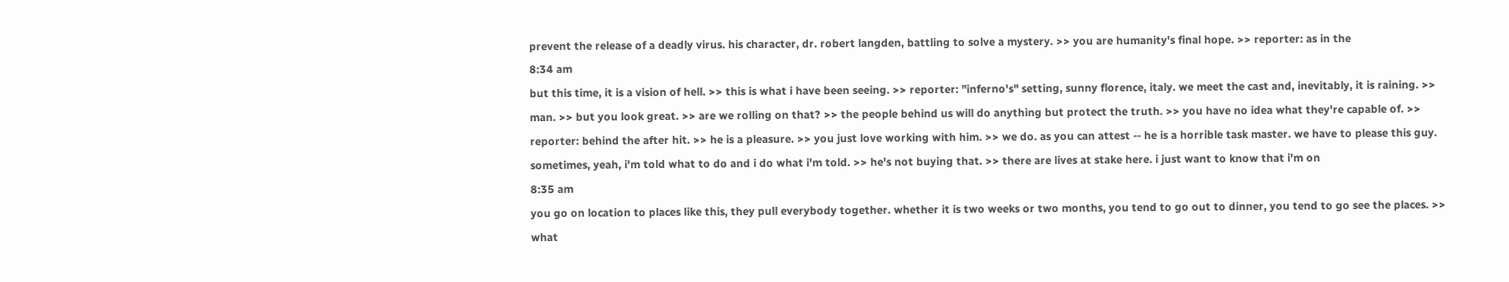prevent the release of a deadly virus. his character, dr. robert langden, battling to solve a mystery. >> you are humanity's final hope. >> reporter: as in the
8:34 am
but this time, it is a vision of hell. >> this is what i have been seeing. >> reporter: "inferno's" setting, sunny florence, italy. we meet the cast and, inevitably, it is raining. >> man. >> but you look great. >> are we rolling on that? >> the people behind us will do anything but protect the truth. >> you have no idea what they're capable of. >> reporter: behind the after hit. >> he is a pleasure. >> you just love working with him. >> we do. as you can attest -- he is a horrible task master. we have to please this guy. sometimes, yeah, i'm told what to do and i do what i'm told. >> he's not buying that. >> there are lives at stake here. i just want to know that i'm on
8:35 am
you go on location to places like this, they pull everybody together. whether it is two weeks or two months, you tend to go out to dinner, you tend to go see the places. >> what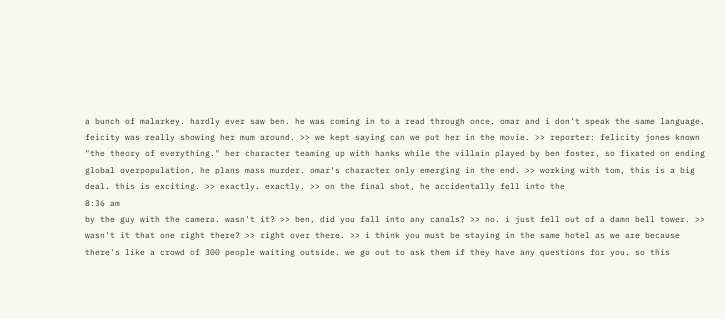a bunch of malarkey. hardly ever saw ben. he was coming in to a read through once. omar and i don't speak the same language. feicity was really showing her mum around. >> we kept saying can we put her in the movie. >> reporter: felicity jones known "the theory of everything." her character teaming up with hanks while the villain played by ben foster, so fixated on ending global overpopulation, he plans mass murder. omar's character only emerging in the end. >> working with tom, this is a big deal. this is exciting. >> exactly. exactly. >> on the final shot, he accidentally fell into the
8:36 am
by the guy with the camera. wasn't it? >> ben, did you fall into any canals? >> no. i just fell out of a damn bell tower. >> wasn't it that one right there? >> right over there. >> i think you must be staying in the same hotel as we are because there's like a crowd of 300 people waiting outside. we go out to ask them if they have any questions for you. so this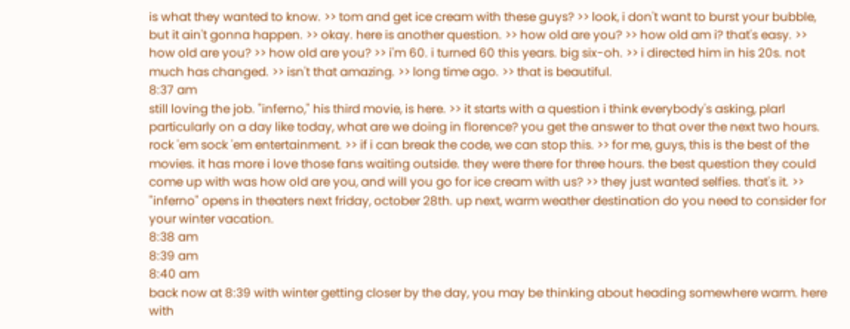is what they wanted to know. >> tom and get ice cream with these guys? >> look, i don't want to burst your bubble, but it ain't gonna happen. >> okay. here is another question. >> how old are you? >> how old am i? that's easy. >> how old are you? >> how old are you? >> i'm 60. i turned 60 this years. big six-oh. >> i directed him in his 20s. not much has changed. >> isn't that amazing. >> long time ago. >> that is beautiful.
8:37 am
still loving the job. "inferno," his third movie, is here. >> it starts with a question i think everybody's asking, plarl particularly on a day like today, what are we doing in florence? you get the answer to that over the next two hours. rock 'em sock 'em entertainment. >> if i can break the code, we can stop this. >> for me, guys, this is the best of the movies. it has more i love those fans waiting outside. they were there for three hours. the best question they could come up with was how old are you, and will you go for ice cream with us? >> they just wanted selfies. that's it. >> "inferno" opens in theaters next friday, october 28th. up next, warm weather destination do you need to consider for your winter vacation.
8:38 am
8:39 am
8:40 am
back now at 8:39 with winter getting closer by the day, you may be thinking about heading somewhere warm. here with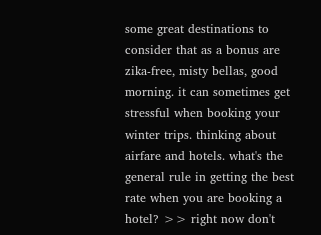some great destinations to consider that as a bonus are zika-free, misty bellas, good morning. it can sometimes get stressful when booking your winter trips. thinking about airfare and hotels. what's the general rule in getting the best rate when you are booking a hotel? >> right now don't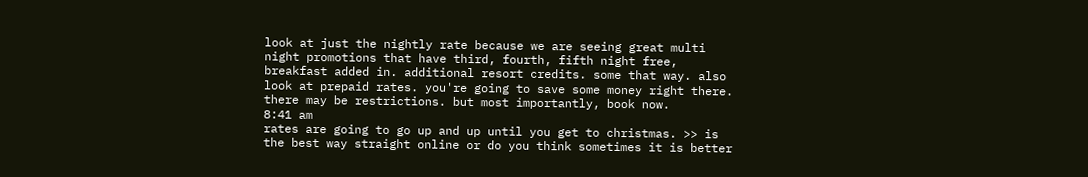look at just the nightly rate because we are seeing great multi night promotions that have third, fourth, fifth night free, breakfast added in. additional resort credits. some that way. also look at prepaid rates. you're going to save some money right there. there may be restrictions. but most importantly, book now.
8:41 am
rates are going to go up and up until you get to christmas. >> is the best way straight online or do you think sometimes it is better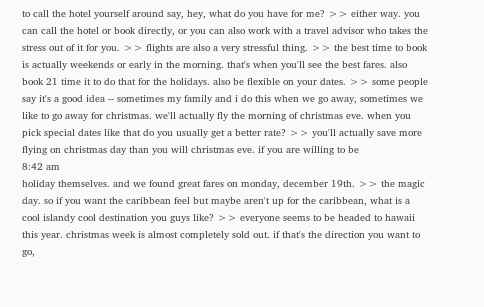to call the hotel yourself around say, hey, what do you have for me? >> either way. you can call the hotel or book directly, or you can also work with a travel advisor who takes the stress out of it for you. >> flights are also a very stressful thing. >> the best time to book is actually weekends or early in the morning. that's when you'll see the best fares. also book 21 time it to do that for the holidays. also be flexible on your dates. >> some people say it's a good idea -- sometimes my family and i do this when we go away, sometimes we like to go away for christmas. we'll actually fly the morning of christmas eve. when you pick special dates like that do you usually get a better rate? >> you'll actually save more flying on christmas day than you will christmas eve. if you are willing to be
8:42 am
holiday themselves. and we found great fares on monday, december 19th. >> the magic day. so if you want the caribbean feel but maybe aren't up for the caribbean, what is a cool islandy cool destination you guys like? >> everyone seems to be headed to hawaii this year. christmas week is almost completely sold out. if that's the direction you want to go,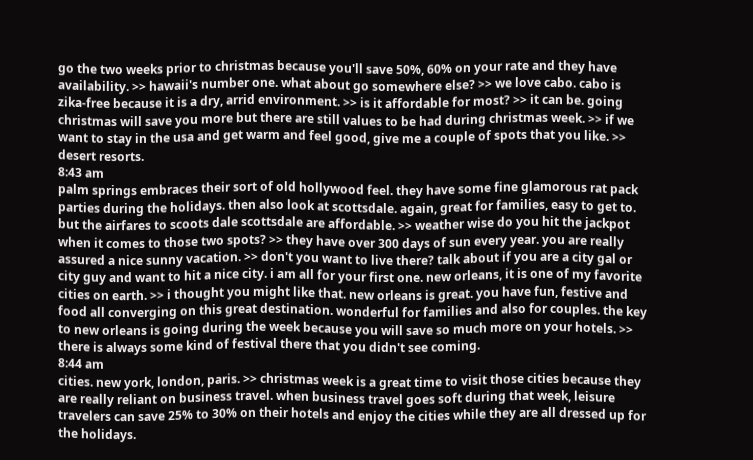go the two weeks prior to christmas because you'll save 50%, 60% on your rate and they have availability. >> hawaii's number one. what about go somewhere else? >> we love cabo. cabo is zika-free because it is a dry, arrid environment. >> is it affordable for most? >> it can be. going christmas will save you more but there are still values to be had during christmas week. >> if we want to stay in the usa and get warm and feel good, give me a couple of spots that you like. >> desert resorts.
8:43 am
palm springs embraces their sort of old hollywood feel. they have some fine glamorous rat pack parties during the holidays. then also look at scottsdale. again, great for families, easy to get to. but the airfares to scoots dale scottsdale are affordable. >> weather wise do you hit the jackpot when it comes to those two spots? >> they have over 300 days of sun every year. you are really assured a nice sunny vacation. >> don't you want to live there? talk about if you are a city gal or city guy and want to hit a nice city. i am all for your first one. new orleans, it is one of my favorite cities on earth. >> i thought you might like that. new orleans is great. you have fun, festive and food all converging on this great destination. wonderful for families and also for couples. the key to new orleans is going during the week because you will save so much more on your hotels. >> there is always some kind of festival there that you didn't see coming.
8:44 am
cities. new york, london, paris. >> christmas week is a great time to visit those cities because they are really reliant on business travel. when business travel goes soft during that week, leisure travelers can save 25% to 30% on their hotels and enjoy the cities while they are all dressed up for the holidays.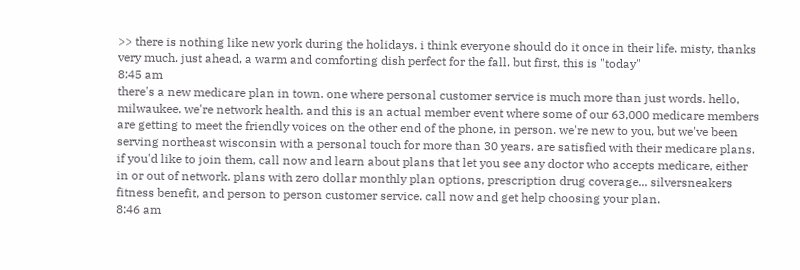>> there is nothing like new york during the holidays. i think everyone should do it once in their life. misty, thanks very much. just ahead, a warm and comforting dish perfect for the fall. but first, this is "today"
8:45 am
there's a new medicare plan in town. one where personal customer service is much more than just words. hello, milwaukee. we're network health. and this is an actual member event where some of our 63,000 medicare members are getting to meet the friendly voices on the other end of the phone, in person. we're new to you, but we've been serving northeast wisconsin with a personal touch for more than 30 years. are satisfied with their medicare plans. if you'd like to join them, call now and learn about plans that let you see any doctor who accepts medicare, either in or out of network. plans with zero dollar monthly plan options, prescription drug coverage... silversneakers fitness benefit, and person to person customer service. call now and get help choosing your plan.
8:46 am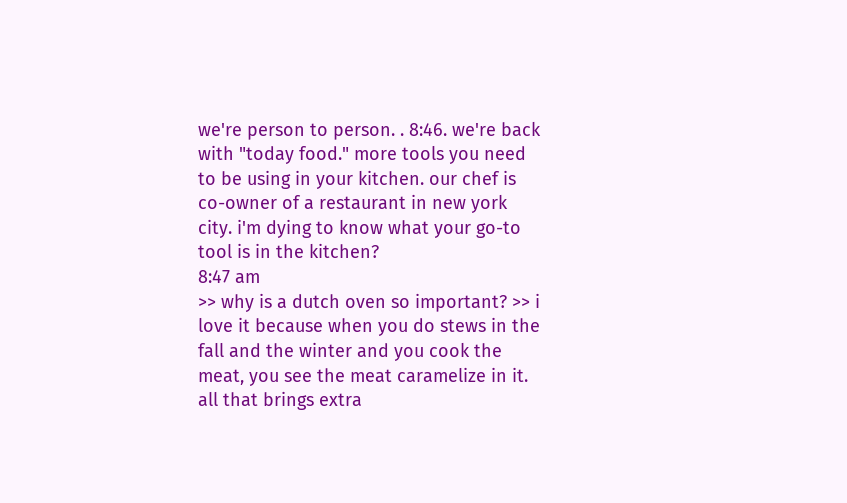we're person to person. . 8:46. we're back with "today food." more tools you need to be using in your kitchen. our chef is co-owner of a restaurant in new york city. i'm dying to know what your go-to tool is in the kitchen?
8:47 am
>> why is a dutch oven so important? >> i love it because when you do stews in the fall and the winter and you cook the meat, you see the meat caramelize in it. all that brings extra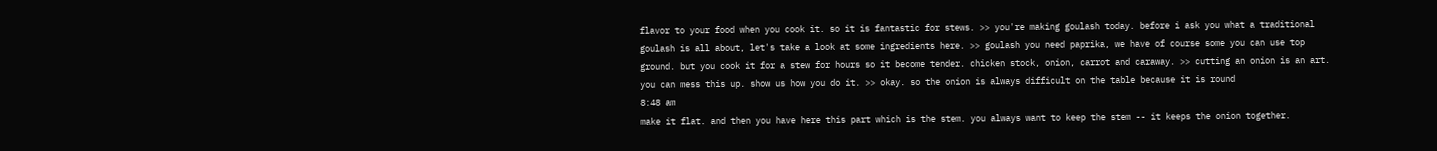flavor to your food when you cook it. so it is fantastic for stews. >> you're making goulash today. before i ask you what a traditional goulash is all about, let's take a look at some ingredients here. >> goulash you need paprika, we have of course some you can use top ground. but you cook it for a stew for hours so it become tender. chicken stock, onion, carrot and caraway. >> cutting an onion is an art. you can mess this up. show us how you do it. >> okay. so the onion is always difficult on the table because it is round
8:48 am
make it flat. and then you have here this part which is the stem. you always want to keep the stem -- it keeps the onion together.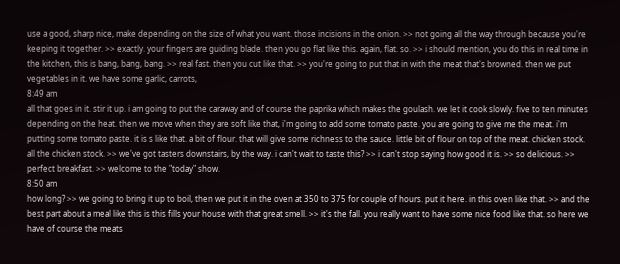use a good, sharp nice, make depending on the size of what you want. those incisions in the onion. >> not going all the way through because you're keeping it together. >> exactly. your fingers are guiding blade. then you go flat like this. again, flat. so. >> i should mention, you do this in real time in the kitchen, this is bang, bang, bang. >> real fast. then you cut like that. >> you're going to put that in with the meat that's browned. then we put vegetables in it. we have some garlic, carrots,
8:49 am
all that goes in it. stir it up. i am going to put the caraway and of course the paprika which makes the goulash. we let it cook slowly. five to ten minutes depending on the heat. then we move when they are soft like that, i'm going to add some tomato paste. you are going to give me the meat. i'm putting some tomato paste. it is s like that. a bit of flour. that will give some richness to the sauce. little bit of flour on top of the meat. chicken stock. all the chicken stock. >> we've got tasters downstairs, by the way. i can't wait to taste this? >> i can't stop saying how good it is. >> so delicious. >> perfect breakfast. >> welcome to the "today" show.
8:50 am
how long? >> we going to bring it up to boil, then we put it in the oven at 350 to 375 for couple of hours. put it here. in this oven like that. >> and the best part about a meal like this is this fills your house with that great smell. >> it's the fall. you really want to have some nice food like that. so here we have of course the meats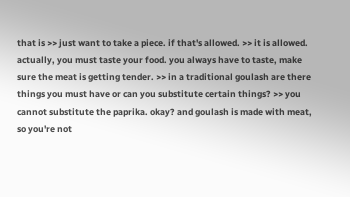that is >> just want to take a piece. if that's allowed. >> it is allowed. actually, you must taste your food. you always have to taste, make sure the meat is getting tender. >> in a traditional goulash are there things you must have or can you substitute certain things? >> you cannot substitute the paprika. okay? and goulash is made with meat, so you're not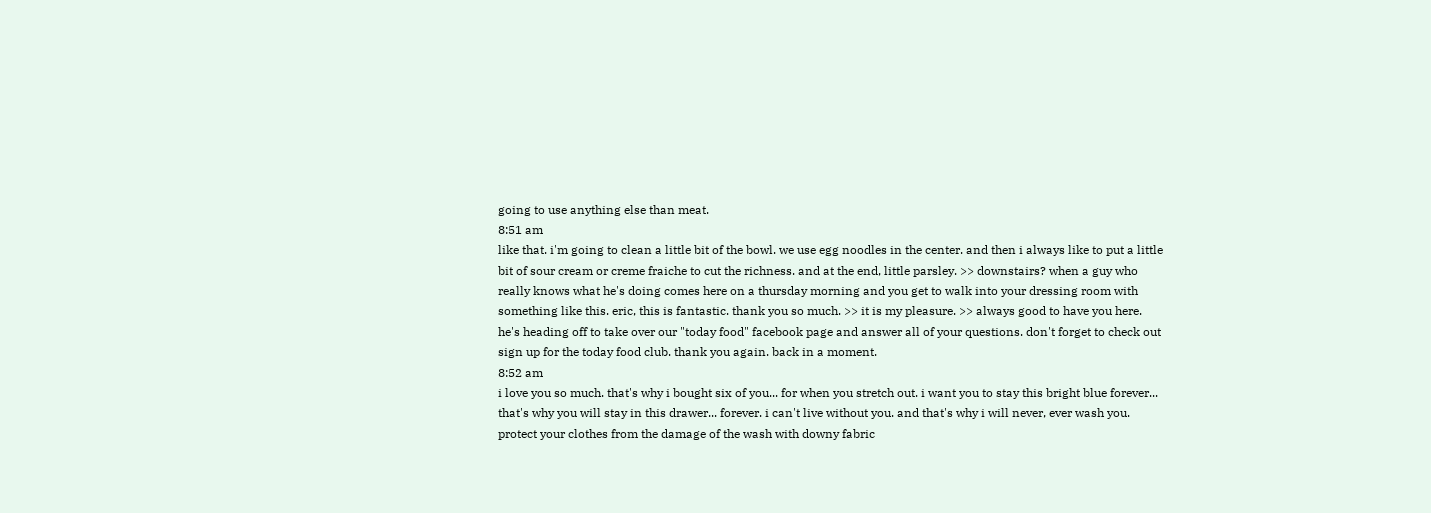going to use anything else than meat.
8:51 am
like that. i'm going to clean a little bit of the bowl. we use egg noodles in the center. and then i always like to put a little bit of sour cream or creme fraiche to cut the richness. and at the end, little parsley. >> downstairs? when a guy who really knows what he's doing comes here on a thursday morning and you get to walk into your dressing room with something like this. eric, this is fantastic. thank you so much. >> it is my pleasure. >> always good to have you here. he's heading off to take over our "today food" facebook page and answer all of your questions. don't forget to check out sign up for the today food club. thank you again. back in a moment.
8:52 am
i love you so much. that's why i bought six of you... for when you stretch out. i want you to stay this bright blue forever... that's why you will stay in this drawer... forever. i can't live without you. and that's why i will never, ever wash you. protect your clothes from the damage of the wash with downy fabric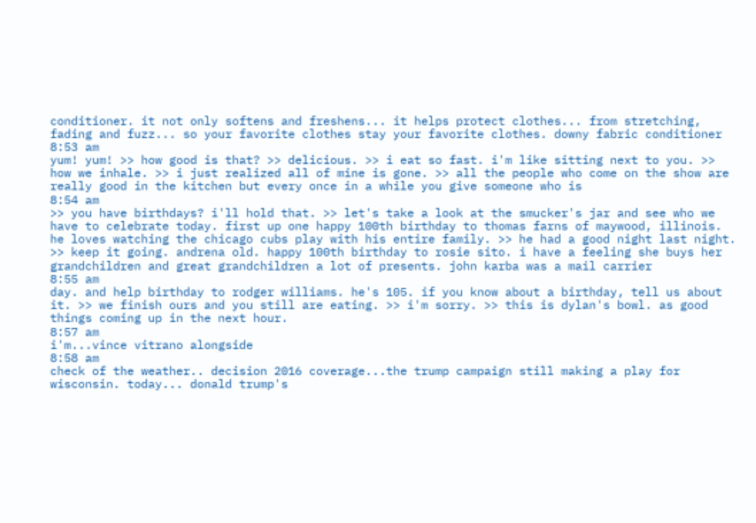conditioner. it not only softens and freshens... it helps protect clothes... from stretching, fading and fuzz... so your favorite clothes stay your favorite clothes. downy fabric conditioner
8:53 am
yum! yum! >> how good is that? >> delicious. >> i eat so fast. i'm like sitting next to you. >> how we inhale. >> i just realized all of mine is gone. >> all the people who come on the show are really good in the kitchen but every once in a while you give someone who is
8:54 am
>> you have birthdays? i'll hold that. >> let's take a look at the smucker's jar and see who we have to celebrate today. first up one happy 100th birthday to thomas farns of maywood, illinois. he loves watching the chicago cubs play with his entire family. >> he had a good night last night. >> keep it going. andrena old. happy 100th birthday to rosie sito. i have a feeling she buys her grandchildren and great grandchildren a lot of presents. john karba was a mail carrier
8:55 am
day. and help birthday to rodger williams. he's 105. if you know about a birthday, tell us about it. >> we finish ours and you still are eating. >> i'm sorry. >> this is dylan's bowl. as good things coming up in the next hour.
8:57 am
i'm...vince vitrano alongside
8:58 am
check of the weather.. decision 2016 coverage...the trump campaign still making a play for wisconsin. today... donald trump's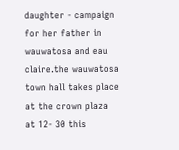daughter - campaign for her father in wauwatosa and eau claire.the wauwatosa town hall takes place at the crown plaza at 12- 30 this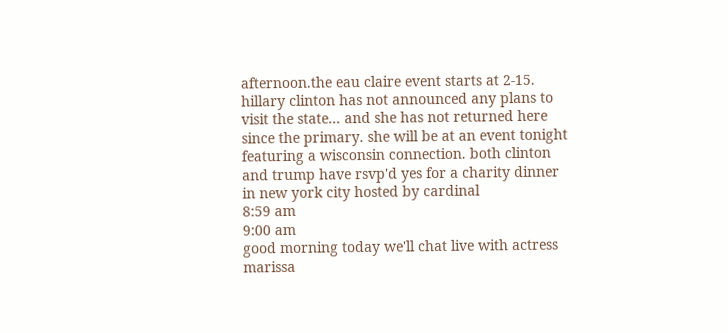afternoon.the eau claire event starts at 2-15. hillary clinton has not announced any plans to visit the state... and she has not returned here since the primary. she will be at an event tonight featuring a wisconsin connection. both clinton and trump have rsvp'd yes for a charity dinner in new york city hosted by cardinal
8:59 am
9:00 am
good morning today we'll chat live with actress marissa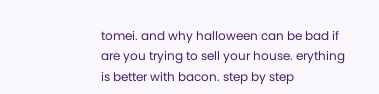tomei. and why halloween can be bad if are you trying to sell your house. erything is better with bacon. step by step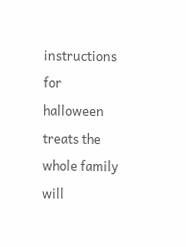instructions for halloween treats the whole family will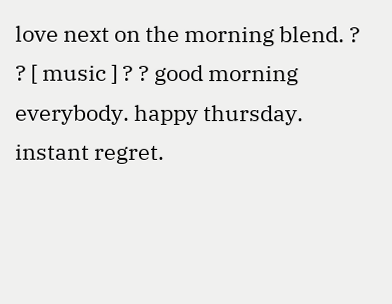love next on the morning blend. ? ? [ music ] ? ? good morning everybody. happy thursday. instant regret.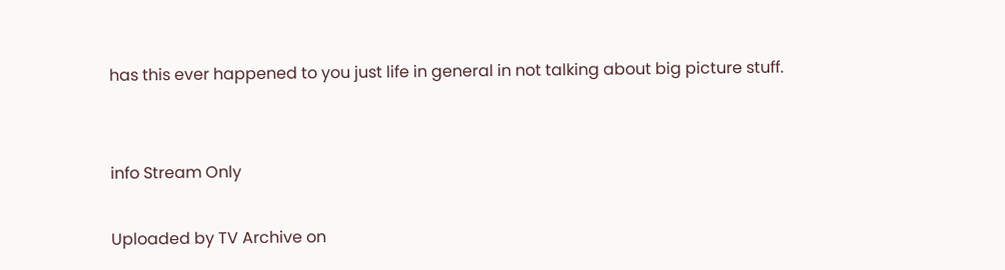has this ever happened to you just life in general in not talking about big picture stuff.


info Stream Only

Uploaded by TV Archive on